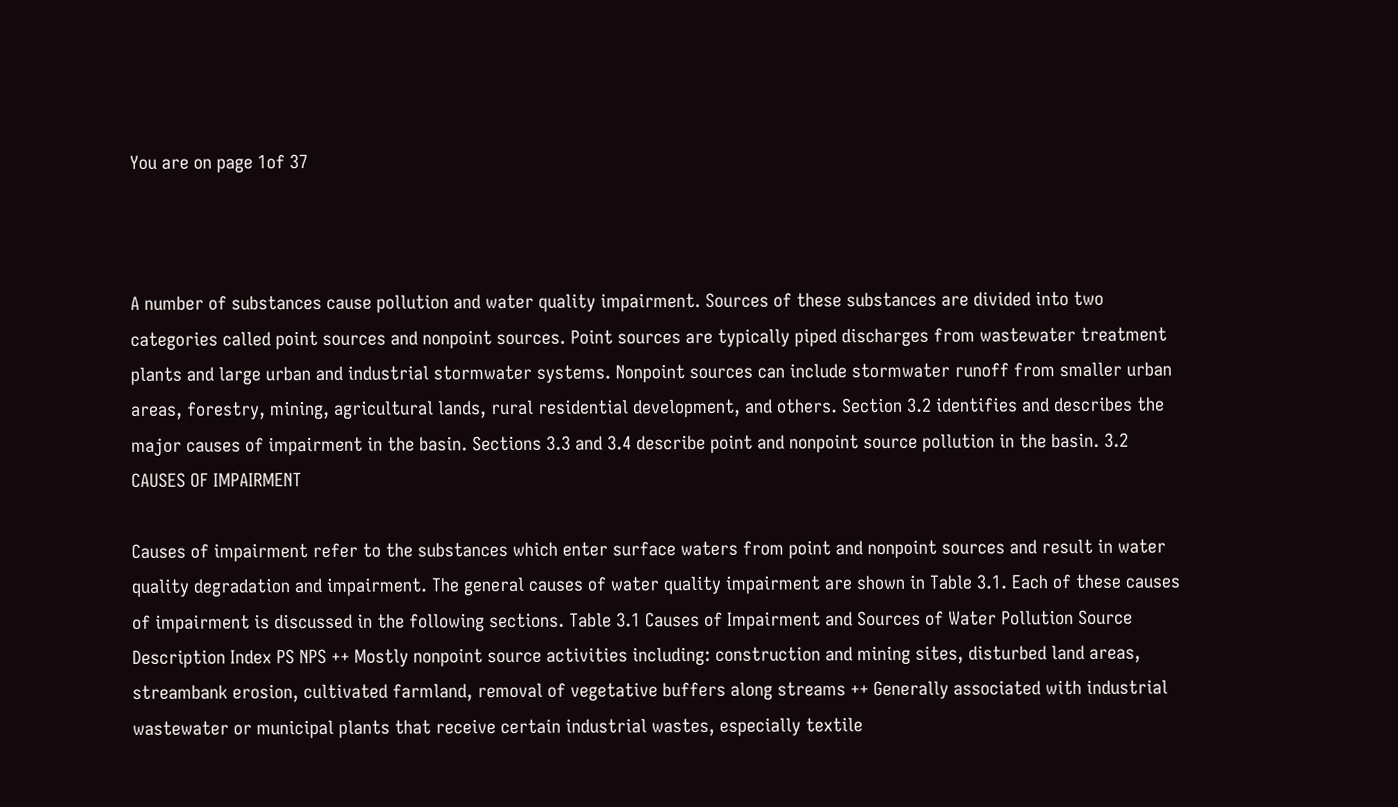You are on page 1of 37



A number of substances cause pollution and water quality impairment. Sources of these substances are divided into two categories called point sources and nonpoint sources. Point sources are typically piped discharges from wastewater treatment plants and large urban and industrial stormwater systems. Nonpoint sources can include stormwater runoff from smaller urban areas, forestry, mining, agricultural lands, rural residential development, and others. Section 3.2 identifies and describes the major causes of impairment in the basin. Sections 3.3 and 3.4 describe point and nonpoint source pollution in the basin. 3.2 CAUSES OF IMPAIRMENT

Causes of impairment refer to the substances which enter surface waters from point and nonpoint sources and result in water quality degradation and impairment. The general causes of water quality impairment are shown in Table 3.1. Each of these causes of impairment is discussed in the following sections. Table 3.1 Causes of Impairment and Sources of Water Pollution Source Description Index PS NPS ++ Mostly nonpoint source activities including: construction and mining sites, disturbed land areas, streambank erosion, cultivated farmland, removal of vegetative buffers along streams ++ Generally associated with industrial wastewater or municipal plants that receive certain industrial wastes, especially textile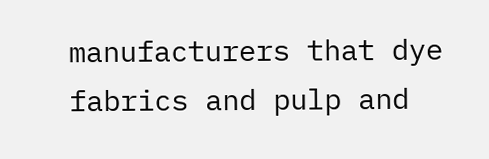manufacturers that dye fabrics and pulp and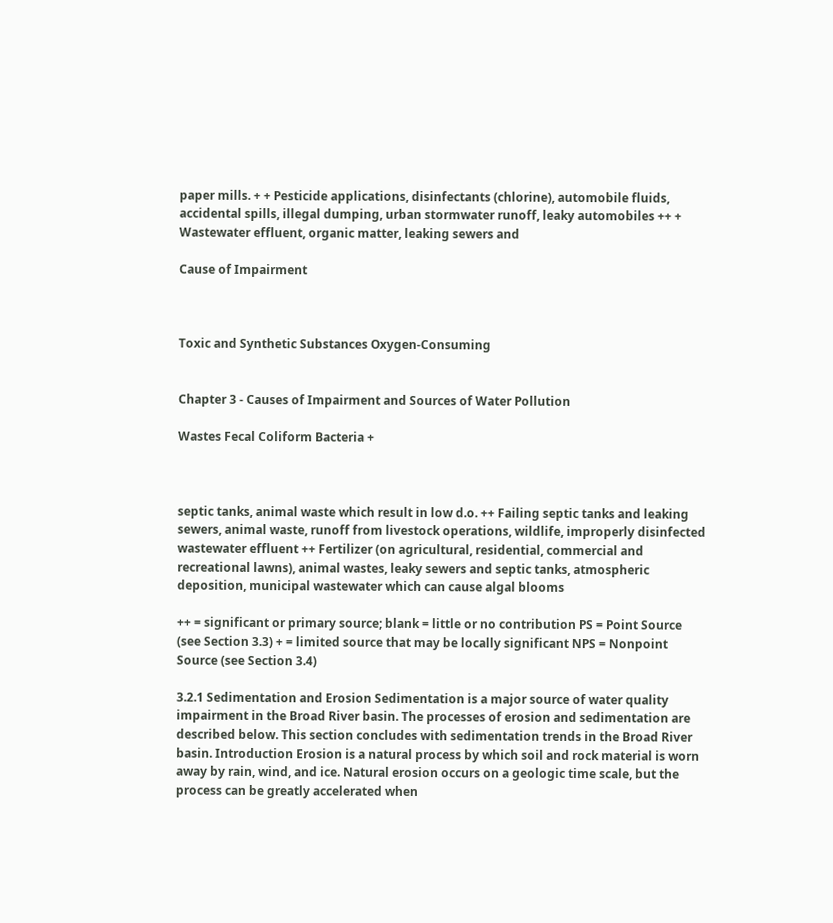paper mills. + + Pesticide applications, disinfectants (chlorine), automobile fluids, accidental spills, illegal dumping, urban stormwater runoff, leaky automobiles ++ + Wastewater effluent, organic matter, leaking sewers and

Cause of Impairment



Toxic and Synthetic Substances Oxygen-Consuming


Chapter 3 - Causes of Impairment and Sources of Water Pollution

Wastes Fecal Coliform Bacteria +



septic tanks, animal waste which result in low d.o. ++ Failing septic tanks and leaking sewers, animal waste, runoff from livestock operations, wildlife, improperly disinfected wastewater effluent ++ Fertilizer (on agricultural, residential, commercial and recreational lawns), animal wastes, leaky sewers and septic tanks, atmospheric deposition, municipal wastewater which can cause algal blooms

++ = significant or primary source; blank = little or no contribution PS = Point Source (see Section 3.3) + = limited source that may be locally significant NPS = Nonpoint Source (see Section 3.4)

3.2.1 Sedimentation and Erosion Sedimentation is a major source of water quality impairment in the Broad River basin. The processes of erosion and sedimentation are described below. This section concludes with sedimentation trends in the Broad River basin. Introduction Erosion is a natural process by which soil and rock material is worn away by rain, wind, and ice. Natural erosion occurs on a geologic time scale, but the process can be greatly accelerated when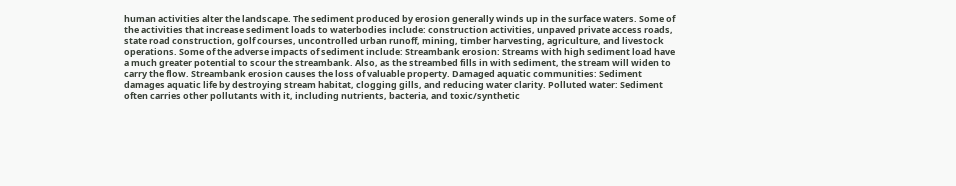human activities alter the landscape. The sediment produced by erosion generally winds up in the surface waters. Some of the activities that increase sediment loads to waterbodies include: construction activities, unpaved private access roads, state road construction, golf courses, uncontrolled urban runoff, mining, timber harvesting, agriculture, and livestock operations. Some of the adverse impacts of sediment include: Streambank erosion: Streams with high sediment load have a much greater potential to scour the streambank. Also, as the streambed fills in with sediment, the stream will widen to carry the flow. Streambank erosion causes the loss of valuable property. Damaged aquatic communities: Sediment damages aquatic life by destroying stream habitat, clogging gills, and reducing water clarity. Polluted water: Sediment often carries other pollutants with it, including nutrients, bacteria, and toxic/synthetic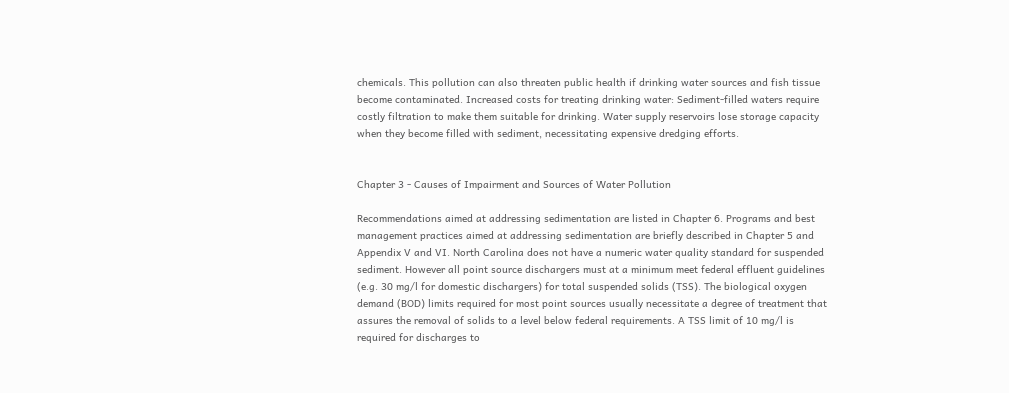chemicals. This pollution can also threaten public health if drinking water sources and fish tissue become contaminated. Increased costs for treating drinking water: Sediment-filled waters require costly filtration to make them suitable for drinking. Water supply reservoirs lose storage capacity when they become filled with sediment, necessitating expensive dredging efforts.


Chapter 3 - Causes of Impairment and Sources of Water Pollution

Recommendations aimed at addressing sedimentation are listed in Chapter 6. Programs and best management practices aimed at addressing sedimentation are briefly described in Chapter 5 and Appendix V and VI. North Carolina does not have a numeric water quality standard for suspended sediment. However all point source dischargers must at a minimum meet federal effluent guidelines (e.g. 30 mg/l for domestic dischargers) for total suspended solids (TSS). The biological oxygen demand (BOD) limits required for most point sources usually necessitate a degree of treatment that assures the removal of solids to a level below federal requirements. A TSS limit of 10 mg/l is required for discharges to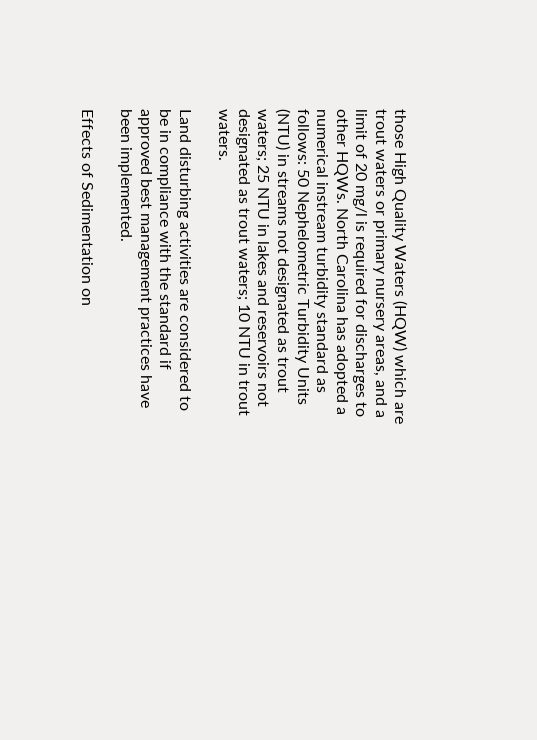those High Quality Waters (HQW) which are trout waters or primary nursery areas, and a limit of 20 mg/l is required for discharges to other HQWs. North Carolina has adopted a numerical instream turbidity standard as follows: 50 Nephelometric Turbidity Units (NTU) in streams not designated as trout waters; 25 NTU in lakes and reservoirs not designated as trout waters; 10 NTU in trout waters.

Land disturbing activities are considered to be in compliance with the standard if approved best management practices have been implemented.

Effects of Sedimentation on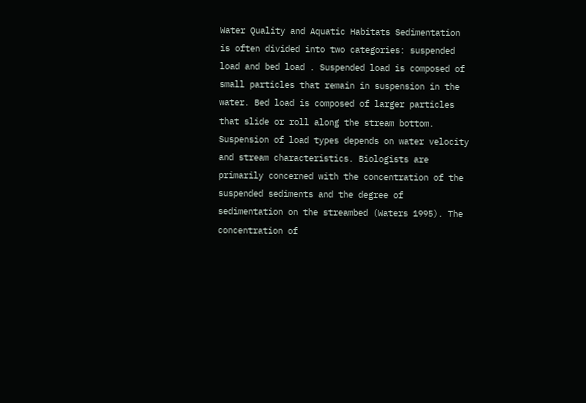Water Quality and Aquatic Habitats Sedimentation is often divided into two categories: suspended load and bed load . Suspended load is composed of small particles that remain in suspension in the water. Bed load is composed of larger particles that slide or roll along the stream bottom. Suspension of load types depends on water velocity and stream characteristics. Biologists are primarily concerned with the concentration of the suspended sediments and the degree of sedimentation on the streambed (Waters 1995). The concentration of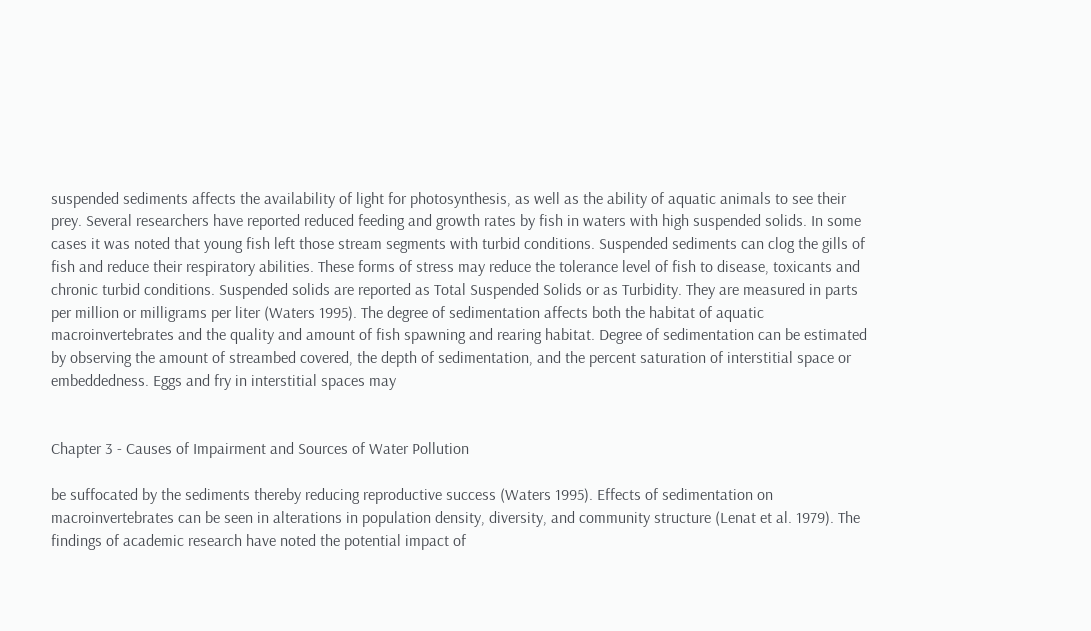suspended sediments affects the availability of light for photosynthesis, as well as the ability of aquatic animals to see their prey. Several researchers have reported reduced feeding and growth rates by fish in waters with high suspended solids. In some cases it was noted that young fish left those stream segments with turbid conditions. Suspended sediments can clog the gills of fish and reduce their respiratory abilities. These forms of stress may reduce the tolerance level of fish to disease, toxicants and chronic turbid conditions. Suspended solids are reported as Total Suspended Solids or as Turbidity. They are measured in parts per million or milligrams per liter (Waters 1995). The degree of sedimentation affects both the habitat of aquatic macroinvertebrates and the quality and amount of fish spawning and rearing habitat. Degree of sedimentation can be estimated by observing the amount of streambed covered, the depth of sedimentation, and the percent saturation of interstitial space or embeddedness. Eggs and fry in interstitial spaces may


Chapter 3 - Causes of Impairment and Sources of Water Pollution

be suffocated by the sediments thereby reducing reproductive success (Waters 1995). Effects of sedimentation on macroinvertebrates can be seen in alterations in population density, diversity, and community structure (Lenat et al. 1979). The findings of academic research have noted the potential impact of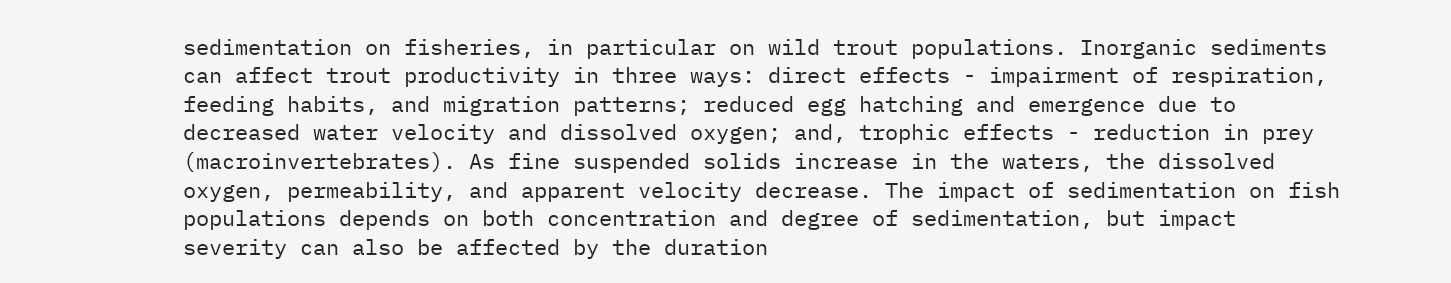sedimentation on fisheries, in particular on wild trout populations. Inorganic sediments can affect trout productivity in three ways: direct effects - impairment of respiration, feeding habits, and migration patterns; reduced egg hatching and emergence due to decreased water velocity and dissolved oxygen; and, trophic effects - reduction in prey (macroinvertebrates). As fine suspended solids increase in the waters, the dissolved oxygen, permeability, and apparent velocity decrease. The impact of sedimentation on fish populations depends on both concentration and degree of sedimentation, but impact severity can also be affected by the duration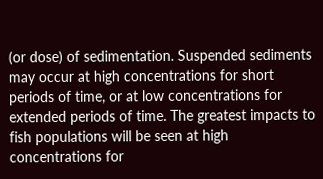(or dose) of sedimentation. Suspended sediments may occur at high concentrations for short periods of time, or at low concentrations for extended periods of time. The greatest impacts to fish populations will be seen at high concentrations for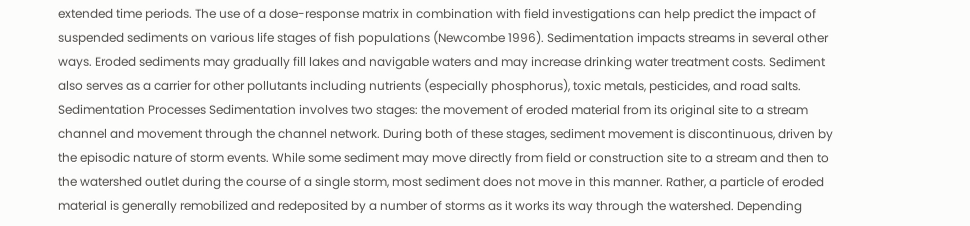extended time periods. The use of a dose-response matrix in combination with field investigations can help predict the impact of suspended sediments on various life stages of fish populations (Newcombe 1996). Sedimentation impacts streams in several other ways. Eroded sediments may gradually fill lakes and navigable waters and may increase drinking water treatment costs. Sediment also serves as a carrier for other pollutants including nutrients (especially phosphorus), toxic metals, pesticides, and road salts. Sedimentation Processes Sedimentation involves two stages: the movement of eroded material from its original site to a stream channel and movement through the channel network. During both of these stages, sediment movement is discontinuous, driven by the episodic nature of storm events. While some sediment may move directly from field or construction site to a stream and then to the watershed outlet during the course of a single storm, most sediment does not move in this manner. Rather, a particle of eroded material is generally remobilized and redeposited by a number of storms as it works its way through the watershed. Depending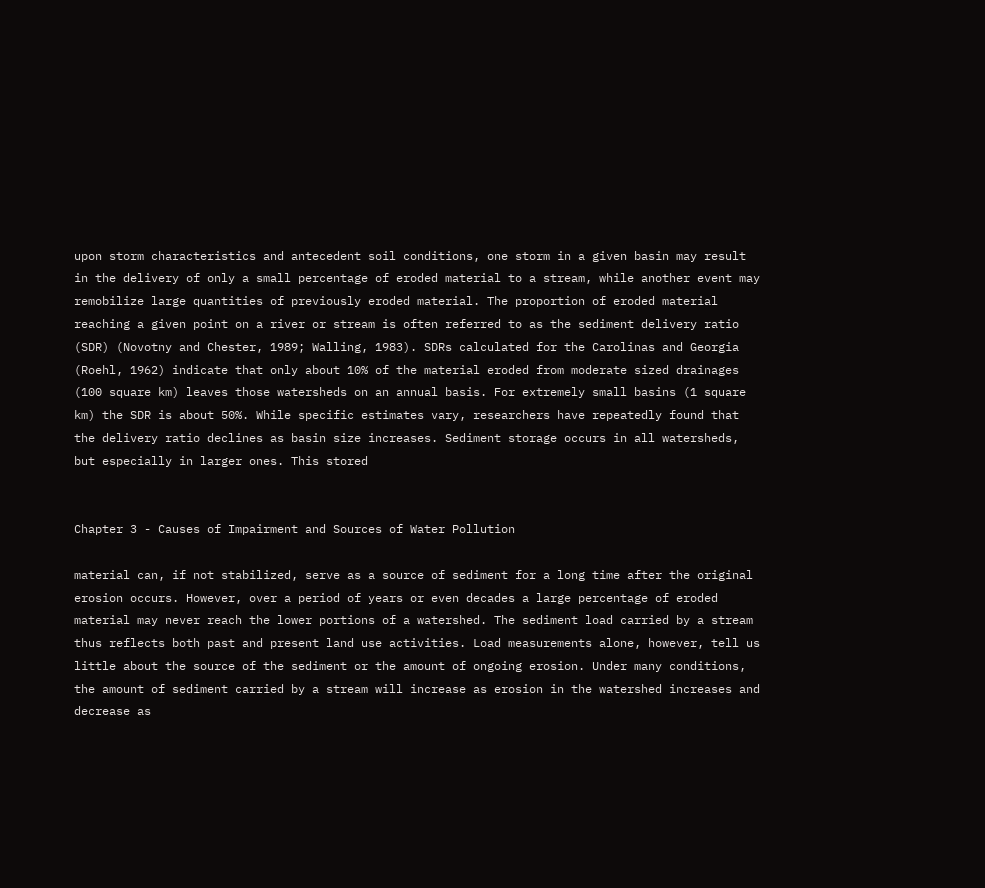upon storm characteristics and antecedent soil conditions, one storm in a given basin may result in the delivery of only a small percentage of eroded material to a stream, while another event may remobilize large quantities of previously eroded material. The proportion of eroded material reaching a given point on a river or stream is often referred to as the sediment delivery ratio (SDR) (Novotny and Chester, 1989; Walling, 1983). SDRs calculated for the Carolinas and Georgia (Roehl, 1962) indicate that only about 10% of the material eroded from moderate sized drainages (100 square km) leaves those watersheds on an annual basis. For extremely small basins (1 square km) the SDR is about 50%. While specific estimates vary, researchers have repeatedly found that the delivery ratio declines as basin size increases. Sediment storage occurs in all watersheds, but especially in larger ones. This stored


Chapter 3 - Causes of Impairment and Sources of Water Pollution

material can, if not stabilized, serve as a source of sediment for a long time after the original erosion occurs. However, over a period of years or even decades a large percentage of eroded material may never reach the lower portions of a watershed. The sediment load carried by a stream thus reflects both past and present land use activities. Load measurements alone, however, tell us little about the source of the sediment or the amount of ongoing erosion. Under many conditions, the amount of sediment carried by a stream will increase as erosion in the watershed increases and decrease as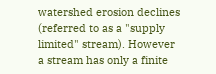watershed erosion declines (referred to as a "supply limited" stream). However a stream has only a finite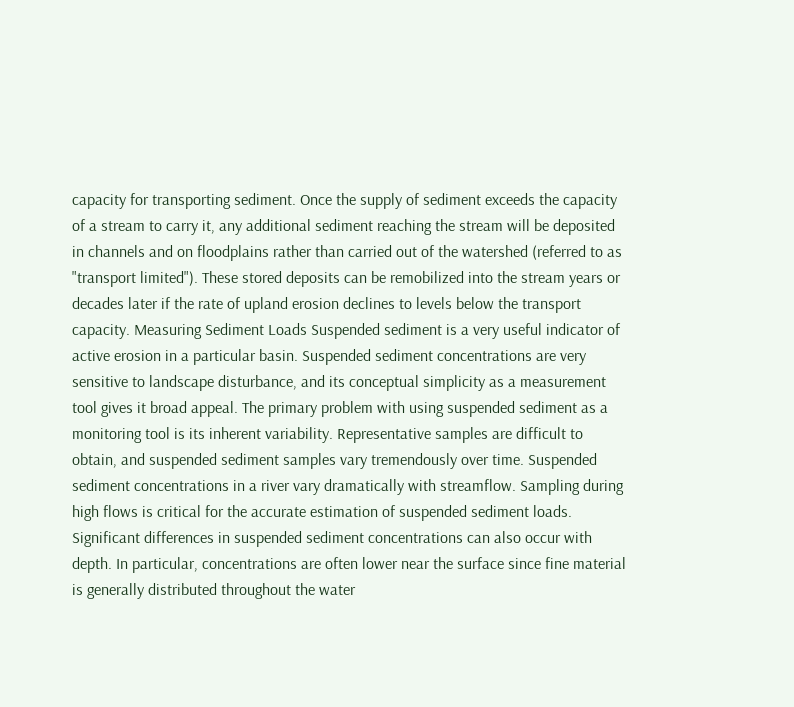capacity for transporting sediment. Once the supply of sediment exceeds the capacity of a stream to carry it, any additional sediment reaching the stream will be deposited in channels and on floodplains rather than carried out of the watershed (referred to as "transport limited"). These stored deposits can be remobilized into the stream years or decades later if the rate of upland erosion declines to levels below the transport capacity. Measuring Sediment Loads Suspended sediment is a very useful indicator of active erosion in a particular basin. Suspended sediment concentrations are very sensitive to landscape disturbance, and its conceptual simplicity as a measurement tool gives it broad appeal. The primary problem with using suspended sediment as a monitoring tool is its inherent variability. Representative samples are difficult to obtain, and suspended sediment samples vary tremendously over time. Suspended sediment concentrations in a river vary dramatically with streamflow. Sampling during high flows is critical for the accurate estimation of suspended sediment loads. Significant differences in suspended sediment concentrations can also occur with depth. In particular, concentrations are often lower near the surface since fine material is generally distributed throughout the water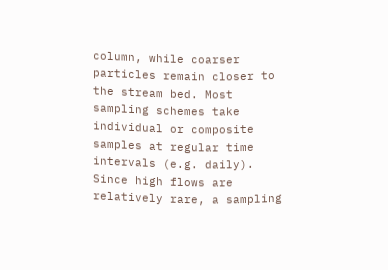column, while coarser particles remain closer to the stream bed. Most sampling schemes take individual or composite samples at regular time intervals (e.g. daily). Since high flows are relatively rare, a sampling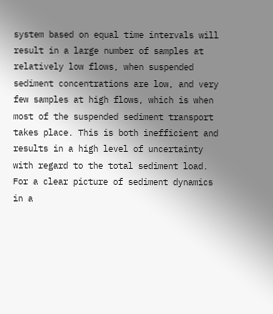system based on equal time intervals will result in a large number of samples at relatively low flows, when suspended sediment concentrations are low, and very few samples at high flows, which is when most of the suspended sediment transport takes place. This is both inefficient and results in a high level of uncertainty with regard to the total sediment load. For a clear picture of sediment dynamics in a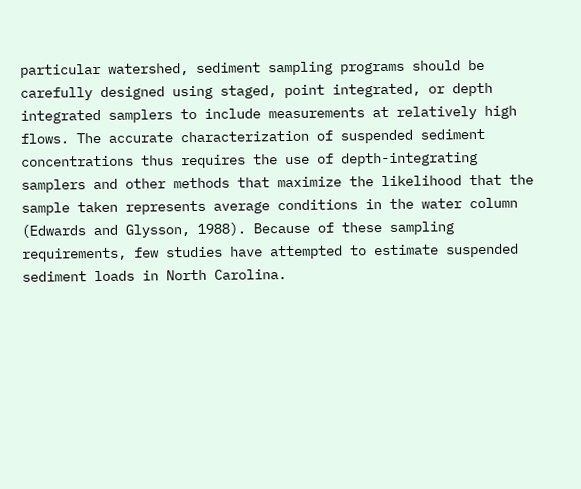particular watershed, sediment sampling programs should be carefully designed using staged, point integrated, or depth integrated samplers to include measurements at relatively high flows. The accurate characterization of suspended sediment concentrations thus requires the use of depth-integrating samplers and other methods that maximize the likelihood that the sample taken represents average conditions in the water column (Edwards and Glysson, 1988). Because of these sampling requirements, few studies have attempted to estimate suspended sediment loads in North Carolina.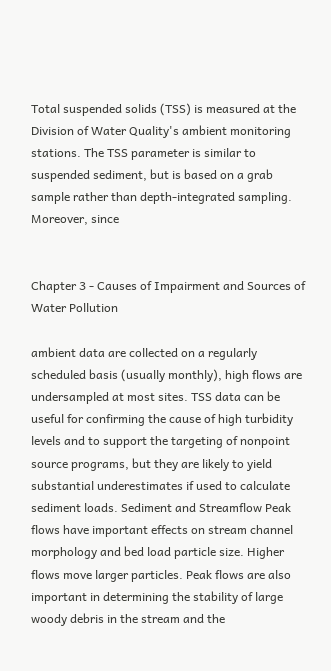Total suspended solids (TSS) is measured at the Division of Water Quality's ambient monitoring stations. The TSS parameter is similar to suspended sediment, but is based on a grab sample rather than depth-integrated sampling. Moreover, since


Chapter 3 - Causes of Impairment and Sources of Water Pollution

ambient data are collected on a regularly scheduled basis (usually monthly), high flows are undersampled at most sites. TSS data can be useful for confirming the cause of high turbidity levels and to support the targeting of nonpoint source programs, but they are likely to yield substantial underestimates if used to calculate sediment loads. Sediment and Streamflow Peak flows have important effects on stream channel morphology and bed load particle size. Higher flows move larger particles. Peak flows are also important in determining the stability of large woody debris in the stream and the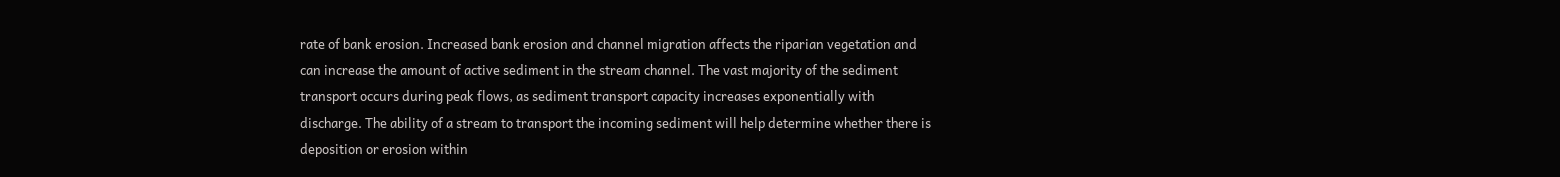rate of bank erosion. Increased bank erosion and channel migration affects the riparian vegetation and can increase the amount of active sediment in the stream channel. The vast majority of the sediment transport occurs during peak flows, as sediment transport capacity increases exponentially with discharge. The ability of a stream to transport the incoming sediment will help determine whether there is deposition or erosion within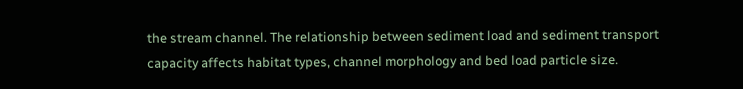the stream channel. The relationship between sediment load and sediment transport capacity affects habitat types, channel morphology and bed load particle size.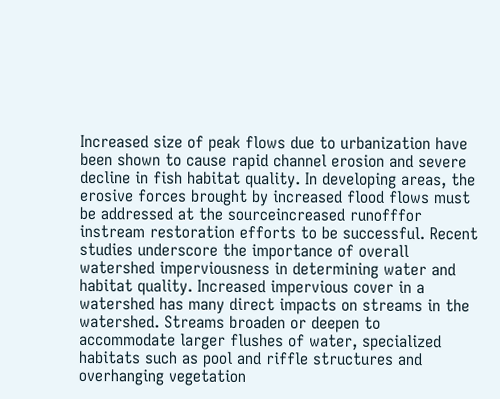Increased size of peak flows due to urbanization have been shown to cause rapid channel erosion and severe decline in fish habitat quality. In developing areas, the erosive forces brought by increased flood flows must be addressed at the sourceincreased runofffor instream restoration efforts to be successful. Recent studies underscore the importance of overall watershed imperviousness in determining water and habitat quality. Increased impervious cover in a watershed has many direct impacts on streams in the watershed. Streams broaden or deepen to accommodate larger flushes of water, specialized habitats such as pool and riffle structures and overhanging vegetation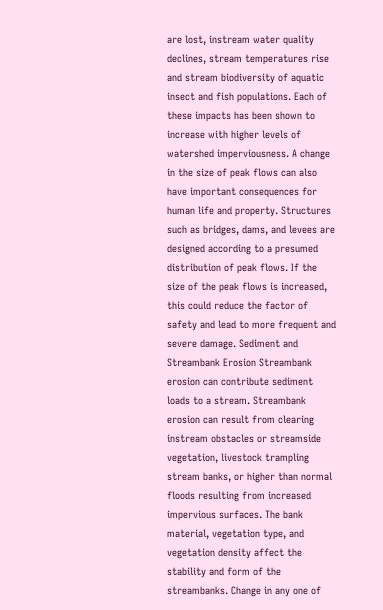are lost, instream water quality declines, stream temperatures rise and stream biodiversity of aquatic insect and fish populations. Each of these impacts has been shown to increase with higher levels of watershed imperviousness. A change in the size of peak flows can also have important consequences for human life and property. Structures such as bridges, dams, and levees are designed according to a presumed distribution of peak flows. If the size of the peak flows is increased, this could reduce the factor of safety and lead to more frequent and severe damage. Sediment and Streambank Erosion Streambank erosion can contribute sediment loads to a stream. Streambank erosion can result from clearing instream obstacles or streamside vegetation, livestock trampling stream banks, or higher than normal floods resulting from increased impervious surfaces. The bank material, vegetation type, and vegetation density affect the stability and form of the streambanks. Change in any one of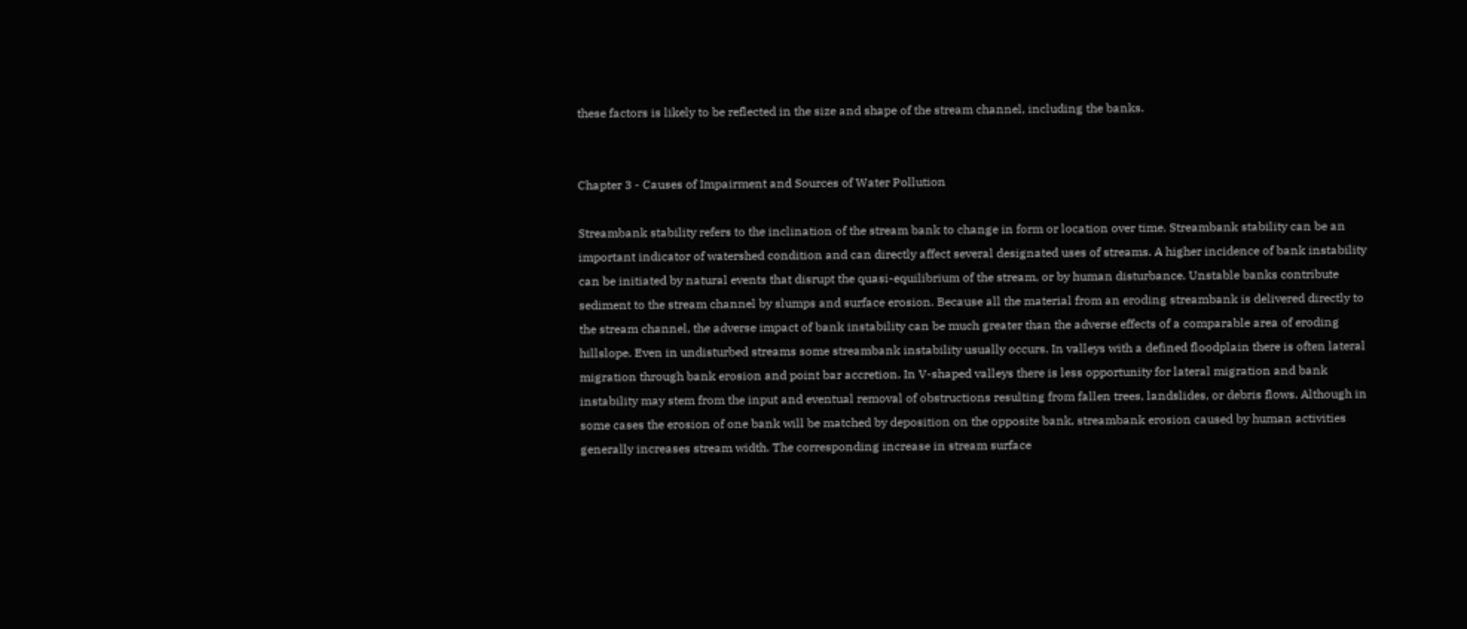these factors is likely to be reflected in the size and shape of the stream channel, including the banks.


Chapter 3 - Causes of Impairment and Sources of Water Pollution

Streambank stability refers to the inclination of the stream bank to change in form or location over time. Streambank stability can be an important indicator of watershed condition and can directly affect several designated uses of streams. A higher incidence of bank instability can be initiated by natural events that disrupt the quasi-equilibrium of the stream, or by human disturbance. Unstable banks contribute sediment to the stream channel by slumps and surface erosion. Because all the material from an eroding streambank is delivered directly to the stream channel, the adverse impact of bank instability can be much greater than the adverse effects of a comparable area of eroding hillslope. Even in undisturbed streams some streambank instability usually occurs. In valleys with a defined floodplain there is often lateral migration through bank erosion and point bar accretion. In V-shaped valleys there is less opportunity for lateral migration and bank instability may stem from the input and eventual removal of obstructions resulting from fallen trees, landslides, or debris flows. Although in some cases the erosion of one bank will be matched by deposition on the opposite bank, streambank erosion caused by human activities generally increases stream width. The corresponding increase in stream surface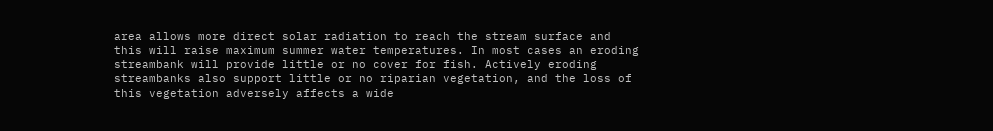area allows more direct solar radiation to reach the stream surface and this will raise maximum summer water temperatures. In most cases an eroding streambank will provide little or no cover for fish. Actively eroding streambanks also support little or no riparian vegetation, and the loss of this vegetation adversely affects a wide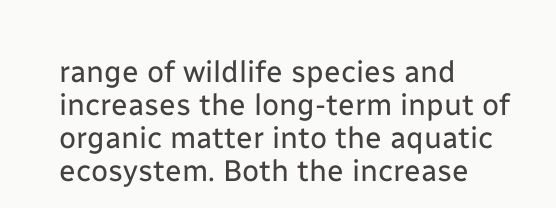range of wildlife species and increases the long-term input of organic matter into the aquatic ecosystem. Both the increase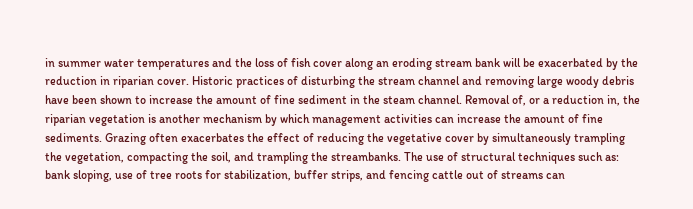in summer water temperatures and the loss of fish cover along an eroding stream bank will be exacerbated by the reduction in riparian cover. Historic practices of disturbing the stream channel and removing large woody debris have been shown to increase the amount of fine sediment in the steam channel. Removal of, or a reduction in, the riparian vegetation is another mechanism by which management activities can increase the amount of fine sediments. Grazing often exacerbates the effect of reducing the vegetative cover by simultaneously trampling the vegetation, compacting the soil, and trampling the streambanks. The use of structural techniques such as: bank sloping, use of tree roots for stabilization, buffer strips, and fencing cattle out of streams can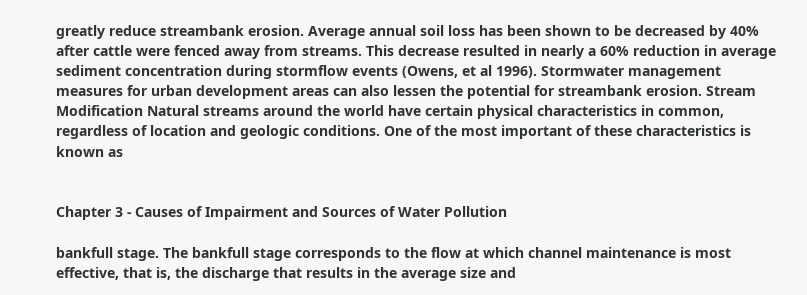greatly reduce streambank erosion. Average annual soil loss has been shown to be decreased by 40% after cattle were fenced away from streams. This decrease resulted in nearly a 60% reduction in average sediment concentration during stormflow events (Owens, et al 1996). Stormwater management measures for urban development areas can also lessen the potential for streambank erosion. Stream Modification Natural streams around the world have certain physical characteristics in common, regardless of location and geologic conditions. One of the most important of these characteristics is known as


Chapter 3 - Causes of Impairment and Sources of Water Pollution

bankfull stage. The bankfull stage corresponds to the flow at which channel maintenance is most effective, that is, the discharge that results in the average size and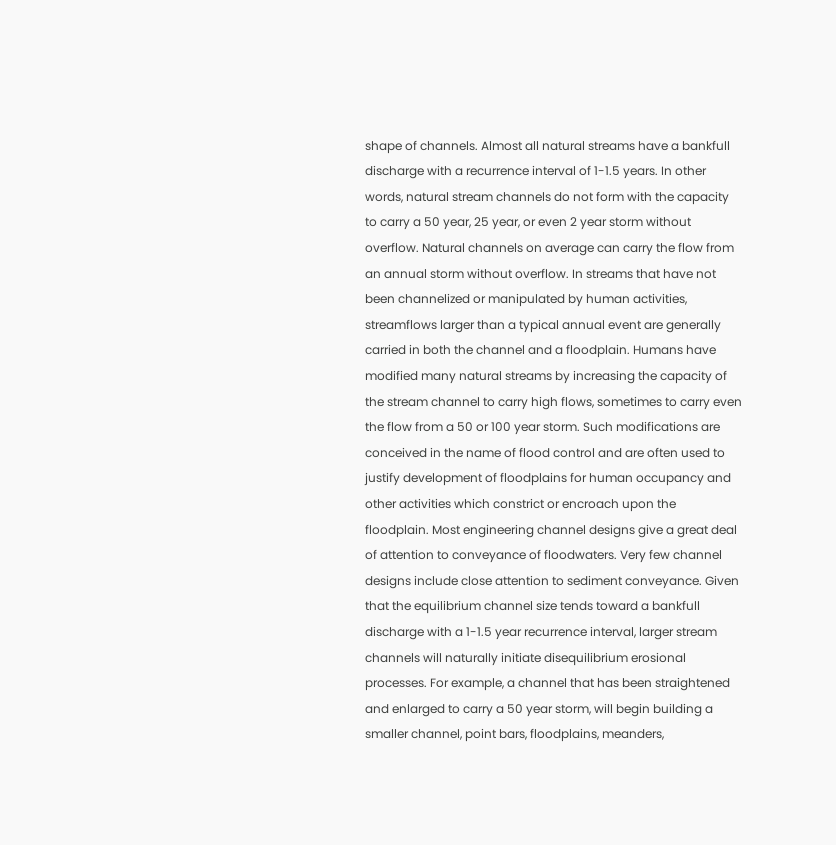shape of channels. Almost all natural streams have a bankfull discharge with a recurrence interval of 1-1.5 years. In other words, natural stream channels do not form with the capacity to carry a 50 year, 25 year, or even 2 year storm without overflow. Natural channels on average can carry the flow from an annual storm without overflow. In streams that have not been channelized or manipulated by human activities, streamflows larger than a typical annual event are generally carried in both the channel and a floodplain. Humans have modified many natural streams by increasing the capacity of the stream channel to carry high flows, sometimes to carry even the flow from a 50 or 100 year storm. Such modifications are conceived in the name of flood control and are often used to justify development of floodplains for human occupancy and other activities which constrict or encroach upon the floodplain. Most engineering channel designs give a great deal of attention to conveyance of floodwaters. Very few channel designs include close attention to sediment conveyance. Given that the equilibrium channel size tends toward a bankfull discharge with a 1-1.5 year recurrence interval, larger stream channels will naturally initiate disequilibrium erosional processes. For example, a channel that has been straightened and enlarged to carry a 50 year storm, will begin building a smaller channel, point bars, floodplains, meanders,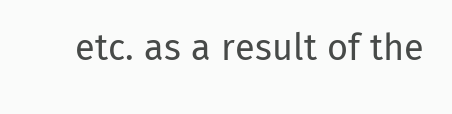etc. as a result of the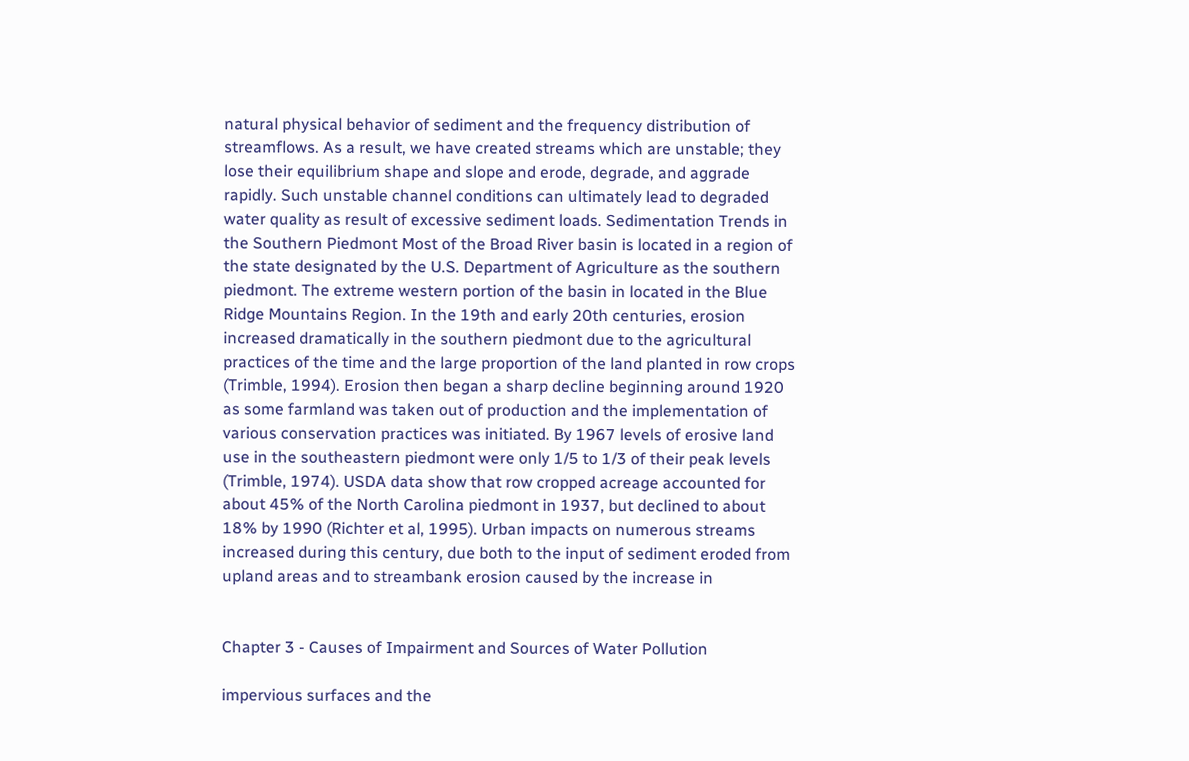natural physical behavior of sediment and the frequency distribution of streamflows. As a result, we have created streams which are unstable; they lose their equilibrium shape and slope and erode, degrade, and aggrade rapidly. Such unstable channel conditions can ultimately lead to degraded water quality as result of excessive sediment loads. Sedimentation Trends in the Southern Piedmont Most of the Broad River basin is located in a region of the state designated by the U.S. Department of Agriculture as the southern piedmont. The extreme western portion of the basin in located in the Blue Ridge Mountains Region. In the 19th and early 20th centuries, erosion increased dramatically in the southern piedmont due to the agricultural practices of the time and the large proportion of the land planted in row crops (Trimble, 1994). Erosion then began a sharp decline beginning around 1920 as some farmland was taken out of production and the implementation of various conservation practices was initiated. By 1967 levels of erosive land use in the southeastern piedmont were only 1/5 to 1/3 of their peak levels (Trimble, 1974). USDA data show that row cropped acreage accounted for about 45% of the North Carolina piedmont in 1937, but declined to about 18% by 1990 (Richter et al, 1995). Urban impacts on numerous streams increased during this century, due both to the input of sediment eroded from upland areas and to streambank erosion caused by the increase in


Chapter 3 - Causes of Impairment and Sources of Water Pollution

impervious surfaces and the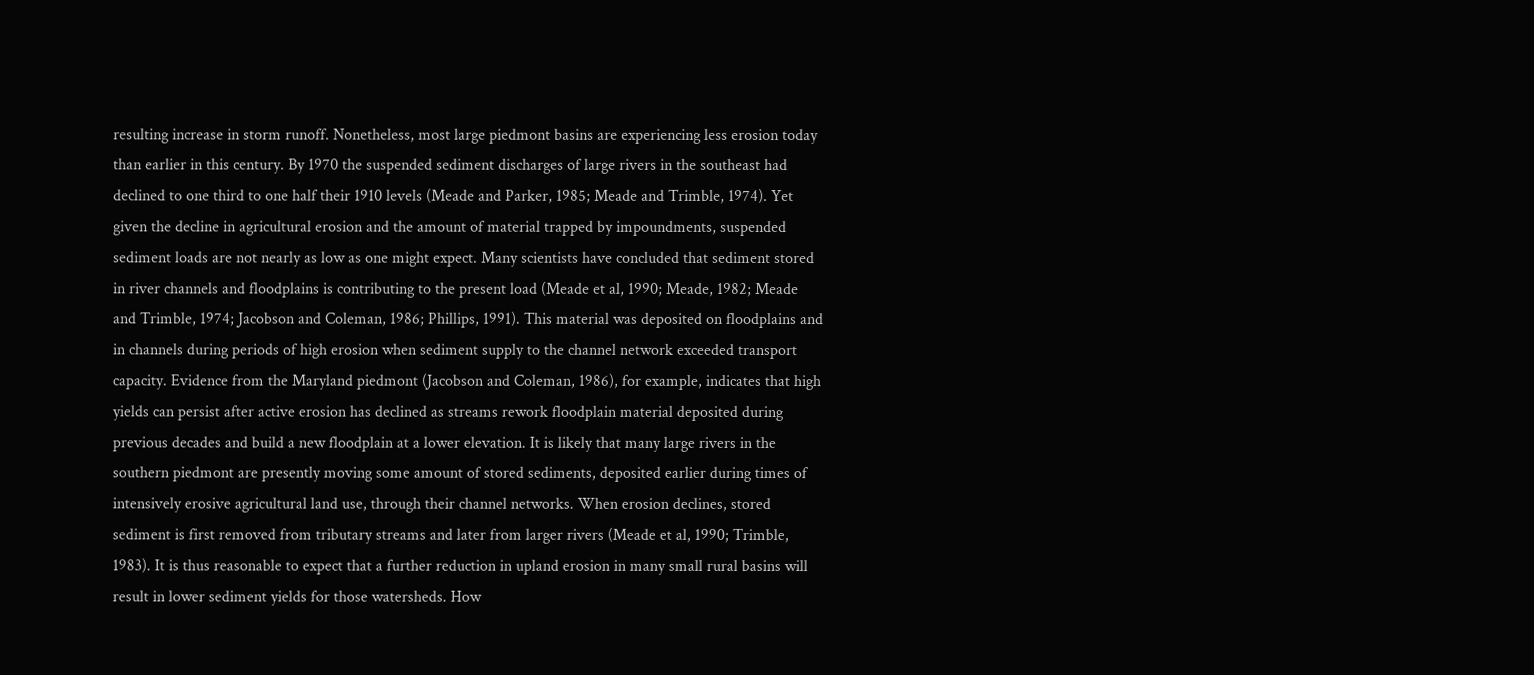resulting increase in storm runoff. Nonetheless, most large piedmont basins are experiencing less erosion today than earlier in this century. By 1970 the suspended sediment discharges of large rivers in the southeast had declined to one third to one half their 1910 levels (Meade and Parker, 1985; Meade and Trimble, 1974). Yet given the decline in agricultural erosion and the amount of material trapped by impoundments, suspended sediment loads are not nearly as low as one might expect. Many scientists have concluded that sediment stored in river channels and floodplains is contributing to the present load (Meade et al, 1990; Meade, 1982; Meade and Trimble, 1974; Jacobson and Coleman, 1986; Phillips, 1991). This material was deposited on floodplains and in channels during periods of high erosion when sediment supply to the channel network exceeded transport capacity. Evidence from the Maryland piedmont (Jacobson and Coleman, 1986), for example, indicates that high yields can persist after active erosion has declined as streams rework floodplain material deposited during previous decades and build a new floodplain at a lower elevation. It is likely that many large rivers in the southern piedmont are presently moving some amount of stored sediments, deposited earlier during times of intensively erosive agricultural land use, through their channel networks. When erosion declines, stored sediment is first removed from tributary streams and later from larger rivers (Meade et al, 1990; Trimble, 1983). It is thus reasonable to expect that a further reduction in upland erosion in many small rural basins will result in lower sediment yields for those watersheds. How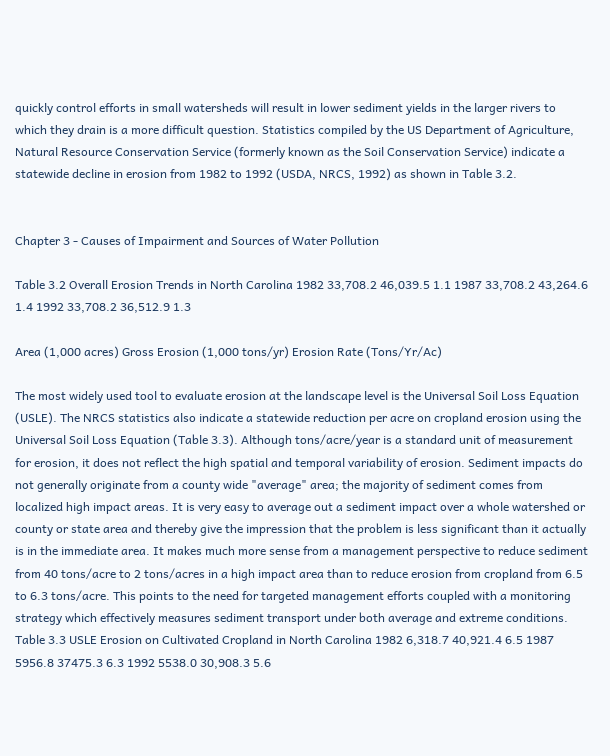quickly control efforts in small watersheds will result in lower sediment yields in the larger rivers to which they drain is a more difficult question. Statistics compiled by the US Department of Agriculture, Natural Resource Conservation Service (formerly known as the Soil Conservation Service) indicate a statewide decline in erosion from 1982 to 1992 (USDA, NRCS, 1992) as shown in Table 3.2.


Chapter 3 - Causes of Impairment and Sources of Water Pollution

Table 3.2 Overall Erosion Trends in North Carolina 1982 33,708.2 46,039.5 1.1 1987 33,708.2 43,264.6 1.4 1992 33,708.2 36,512.9 1.3

Area (1,000 acres) Gross Erosion (1,000 tons/yr) Erosion Rate (Tons/Yr/Ac)

The most widely used tool to evaluate erosion at the landscape level is the Universal Soil Loss Equation (USLE). The NRCS statistics also indicate a statewide reduction per acre on cropland erosion using the Universal Soil Loss Equation (Table 3.3). Although tons/acre/year is a standard unit of measurement for erosion, it does not reflect the high spatial and temporal variability of erosion. Sediment impacts do not generally originate from a county wide "average" area; the majority of sediment comes from localized high impact areas. It is very easy to average out a sediment impact over a whole watershed or county or state area and thereby give the impression that the problem is less significant than it actually is in the immediate area. It makes much more sense from a management perspective to reduce sediment from 40 tons/acre to 2 tons/acres in a high impact area than to reduce erosion from cropland from 6.5 to 6.3 tons/acre. This points to the need for targeted management efforts coupled with a monitoring strategy which effectively measures sediment transport under both average and extreme conditions. Table 3.3 USLE Erosion on Cultivated Cropland in North Carolina 1982 6,318.7 40,921.4 6.5 1987 5956.8 37475.3 6.3 1992 5538.0 30,908.3 5.6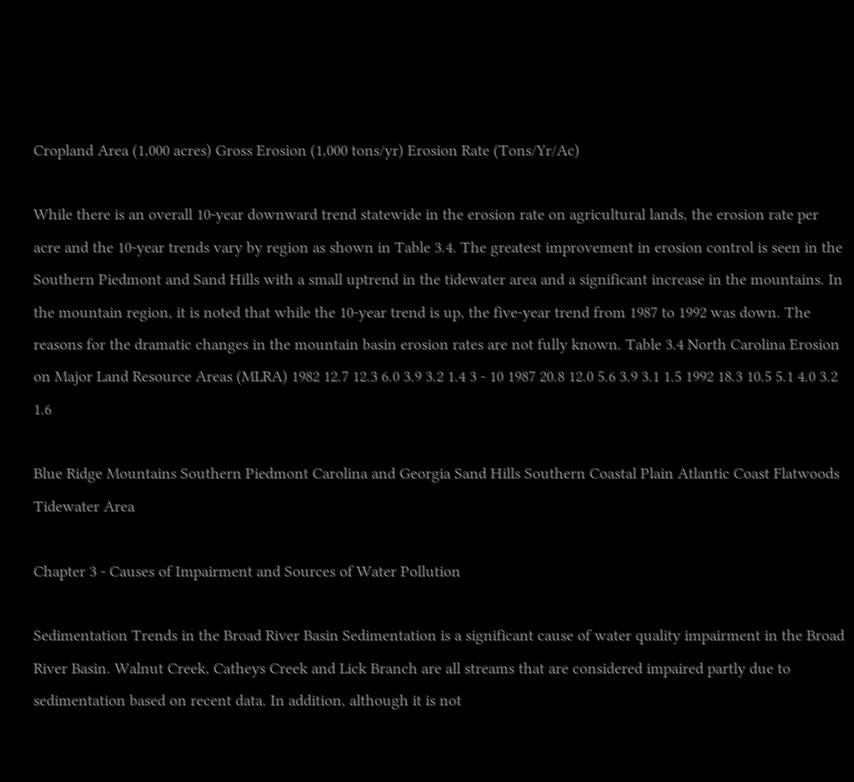Cropland Area (1,000 acres) Gross Erosion (1,000 tons/yr) Erosion Rate (Tons/Yr/Ac)

While there is an overall 10-year downward trend statewide in the erosion rate on agricultural lands, the erosion rate per acre and the 10-year trends vary by region as shown in Table 3.4. The greatest improvement in erosion control is seen in the Southern Piedmont and Sand Hills with a small uptrend in the tidewater area and a significant increase in the mountains. In the mountain region, it is noted that while the 10-year trend is up, the five-year trend from 1987 to 1992 was down. The reasons for the dramatic changes in the mountain basin erosion rates are not fully known. Table 3.4 North Carolina Erosion on Major Land Resource Areas (MLRA) 1982 12.7 12.3 6.0 3.9 3.2 1.4 3 - 10 1987 20.8 12.0 5.6 3.9 3.1 1.5 1992 18.3 10.5 5.1 4.0 3.2 1.6

Blue Ridge Mountains Southern Piedmont Carolina and Georgia Sand Hills Southern Coastal Plain Atlantic Coast Flatwoods Tidewater Area

Chapter 3 - Causes of Impairment and Sources of Water Pollution

Sedimentation Trends in the Broad River Basin Sedimentation is a significant cause of water quality impairment in the Broad River Basin. Walnut Creek, Catheys Creek and Lick Branch are all streams that are considered impaired partly due to sedimentation based on recent data. In addition, although it is not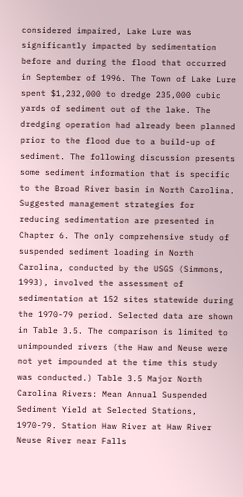considered impaired, Lake Lure was significantly impacted by sedimentation before and during the flood that occurred in September of 1996. The Town of Lake Lure spent $1,232,000 to dredge 235,000 cubic yards of sediment out of the lake. The dredging operation had already been planned prior to the flood due to a build-up of sediment. The following discussion presents some sediment information that is specific to the Broad River basin in North Carolina. Suggested management strategies for reducing sedimentation are presented in Chapter 6. The only comprehensive study of suspended sediment loading in North Carolina, conducted by the USGS (Simmons, 1993), involved the assessment of sedimentation at 152 sites statewide during the 1970-79 period. Selected data are shown in Table 3.5. The comparison is limited to unimpounded rivers (the Haw and Neuse were not yet impounded at the time this study was conducted.) Table 3.5 Major North Carolina Rivers: Mean Annual Suspended Sediment Yield at Selected Stations, 1970-79. Station Haw River at Haw River Neuse River near Falls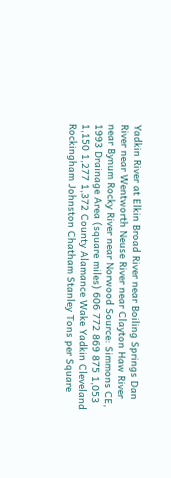Yadkin River at Elkin Broad River near Boiling Springs Dan River near Wentworth Neuse River near Clayton Haw River near Bynum Rocky River near Norwood Source: Simmons CE, 1993 Drainage Area (square miles) 606 772 869 875 1,053 1,150 1,277 1,372 County Alamance Wake Yadkin Cleveland Rockingham Johnston Chatham Stanley Tons per Square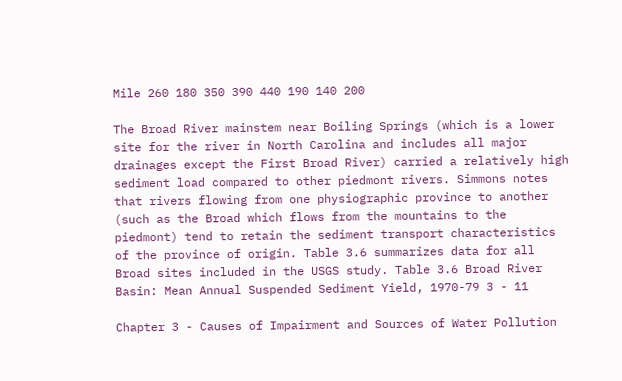Mile 260 180 350 390 440 190 140 200

The Broad River mainstem near Boiling Springs (which is a lower site for the river in North Carolina and includes all major drainages except the First Broad River) carried a relatively high sediment load compared to other piedmont rivers. Simmons notes that rivers flowing from one physiographic province to another (such as the Broad which flows from the mountains to the piedmont) tend to retain the sediment transport characteristics of the province of origin. Table 3.6 summarizes data for all Broad sites included in the USGS study. Table 3.6 Broad River Basin: Mean Annual Suspended Sediment Yield, 1970-79 3 - 11

Chapter 3 - Causes of Impairment and Sources of Water Pollution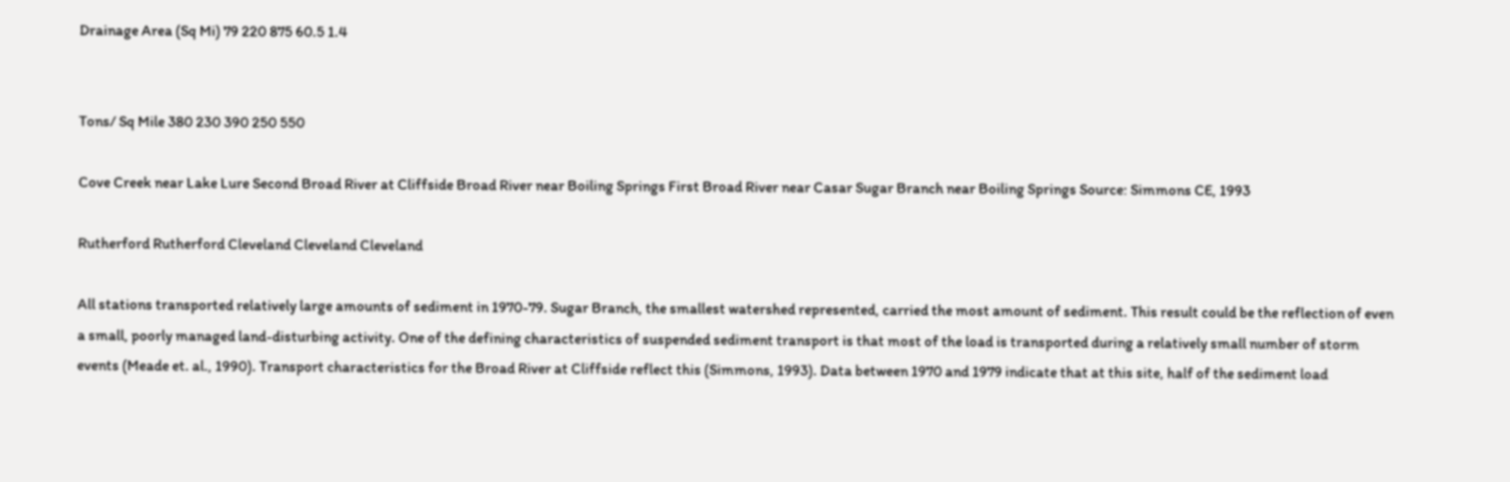Drainage Area (Sq Mi) 79 220 875 60.5 1.4


Tons/ Sq Mile 380 230 390 250 550

Cove Creek near Lake Lure Second Broad River at Cliffside Broad River near Boiling Springs First Broad River near Casar Sugar Branch near Boiling Springs Source: Simmons CE, 1993

Rutherford Rutherford Cleveland Cleveland Cleveland

All stations transported relatively large amounts of sediment in 1970-79. Sugar Branch, the smallest watershed represented, carried the most amount of sediment. This result could be the reflection of even a small, poorly managed land-disturbing activity. One of the defining characteristics of suspended sediment transport is that most of the load is transported during a relatively small number of storm events (Meade et. al., 1990). Transport characteristics for the Broad River at Cliffside reflect this (Simmons, 1993). Data between 1970 and 1979 indicate that at this site, half of the sediment load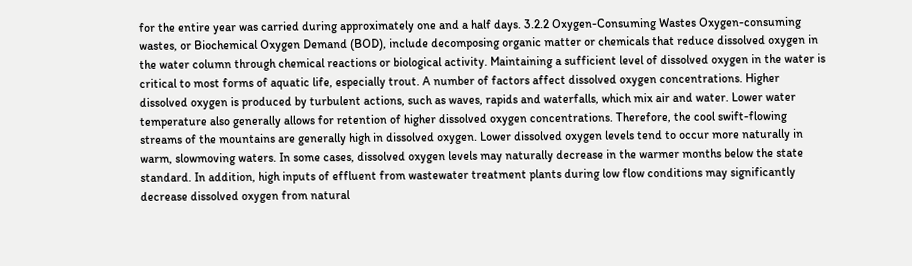for the entire year was carried during approximately one and a half days. 3.2.2 Oxygen-Consuming Wastes Oxygen-consuming wastes, or Biochemical Oxygen Demand (BOD), include decomposing organic matter or chemicals that reduce dissolved oxygen in the water column through chemical reactions or biological activity. Maintaining a sufficient level of dissolved oxygen in the water is critical to most forms of aquatic life, especially trout. A number of factors affect dissolved oxygen concentrations. Higher dissolved oxygen is produced by turbulent actions, such as waves, rapids and waterfalls, which mix air and water. Lower water temperature also generally allows for retention of higher dissolved oxygen concentrations. Therefore, the cool swift-flowing streams of the mountains are generally high in dissolved oxygen. Lower dissolved oxygen levels tend to occur more naturally in warm, slowmoving waters. In some cases, dissolved oxygen levels may naturally decrease in the warmer months below the state standard. In addition, high inputs of effluent from wastewater treatment plants during low flow conditions may significantly decrease dissolved oxygen from natural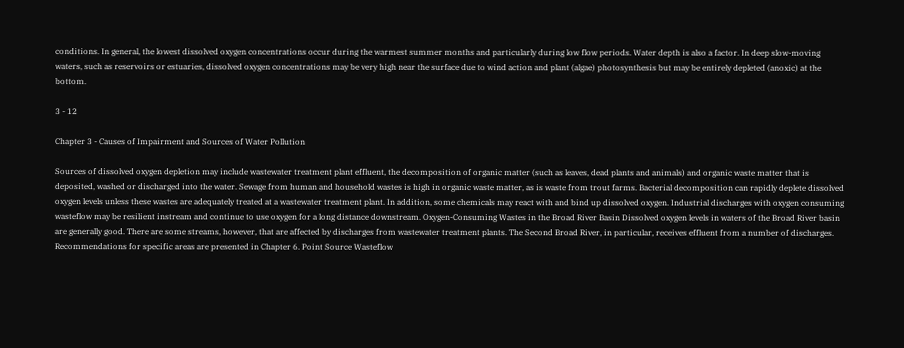conditions. In general, the lowest dissolved oxygen concentrations occur during the warmest summer months and particularly during low flow periods. Water depth is also a factor. In deep slow-moving waters, such as reservoirs or estuaries, dissolved oxygen concentrations may be very high near the surface due to wind action and plant (algae) photosynthesis but may be entirely depleted (anoxic) at the bottom.

3 - 12

Chapter 3 - Causes of Impairment and Sources of Water Pollution

Sources of dissolved oxygen depletion may include wastewater treatment plant effluent, the decomposition of organic matter (such as leaves, dead plants and animals) and organic waste matter that is deposited, washed or discharged into the water. Sewage from human and household wastes is high in organic waste matter, as is waste from trout farms. Bacterial decomposition can rapidly deplete dissolved oxygen levels unless these wastes are adequately treated at a wastewater treatment plant. In addition, some chemicals may react with and bind up dissolved oxygen. Industrial discharges with oxygen consuming wasteflow may be resilient instream and continue to use oxygen for a long distance downstream. Oxygen-Consuming Wastes in the Broad River Basin Dissolved oxygen levels in waters of the Broad River basin are generally good. There are some streams, however, that are affected by discharges from wastewater treatment plants. The Second Broad River, in particular, receives effluent from a number of discharges. Recommendations for specific areas are presented in Chapter 6. Point Source Wasteflow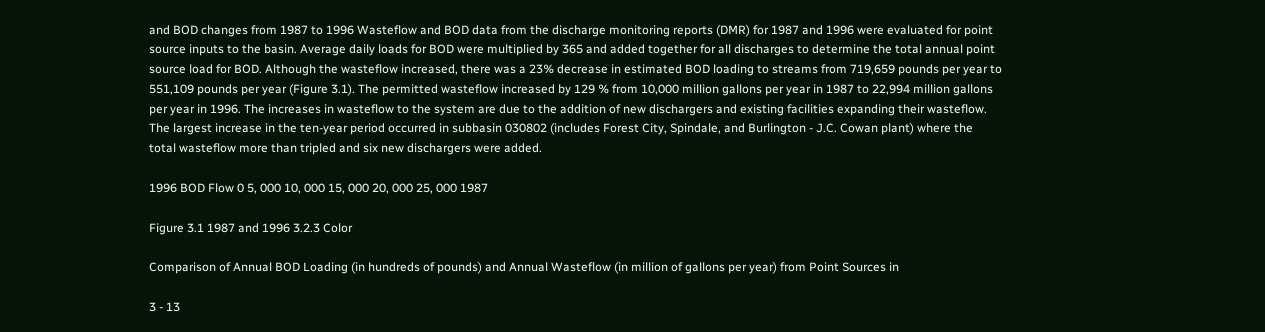and BOD changes from 1987 to 1996 Wasteflow and BOD data from the discharge monitoring reports (DMR) for 1987 and 1996 were evaluated for point source inputs to the basin. Average daily loads for BOD were multiplied by 365 and added together for all discharges to determine the total annual point source load for BOD. Although the wasteflow increased, there was a 23% decrease in estimated BOD loading to streams from 719,659 pounds per year to 551,109 pounds per year (Figure 3.1). The permitted wasteflow increased by 129 % from 10,000 million gallons per year in 1987 to 22,994 million gallons per year in 1996. The increases in wasteflow to the system are due to the addition of new dischargers and existing facilities expanding their wasteflow. The largest increase in the ten-year period occurred in subbasin 030802 (includes Forest City, Spindale, and Burlington - J.C. Cowan plant) where the total wasteflow more than tripled and six new dischargers were added.

1996 BOD Flow 0 5, 000 10, 000 15, 000 20, 000 25, 000 1987

Figure 3.1 1987 and 1996 3.2.3 Color

Comparison of Annual BOD Loading (in hundreds of pounds) and Annual Wasteflow (in million of gallons per year) from Point Sources in

3 - 13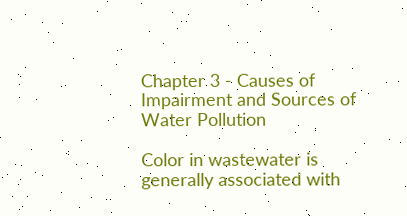Chapter 3 - Causes of Impairment and Sources of Water Pollution

Color in wastewater is generally associated with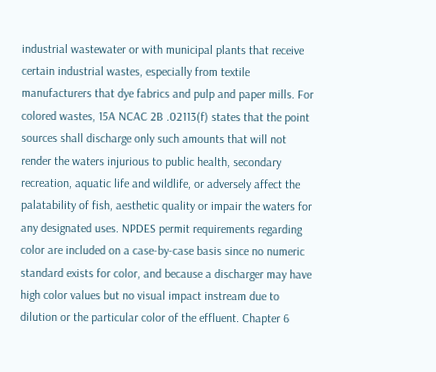industrial wastewater or with municipal plants that receive certain industrial wastes, especially from textile manufacturers that dye fabrics and pulp and paper mills. For colored wastes, 15A NCAC 2B .02113(f) states that the point sources shall discharge only such amounts that will not render the waters injurious to public health, secondary recreation, aquatic life and wildlife, or adversely affect the palatability of fish, aesthetic quality or impair the waters for any designated uses. NPDES permit requirements regarding color are included on a case-by-case basis since no numeric standard exists for color, and because a discharger may have high color values but no visual impact instream due to dilution or the particular color of the effluent. Chapter 6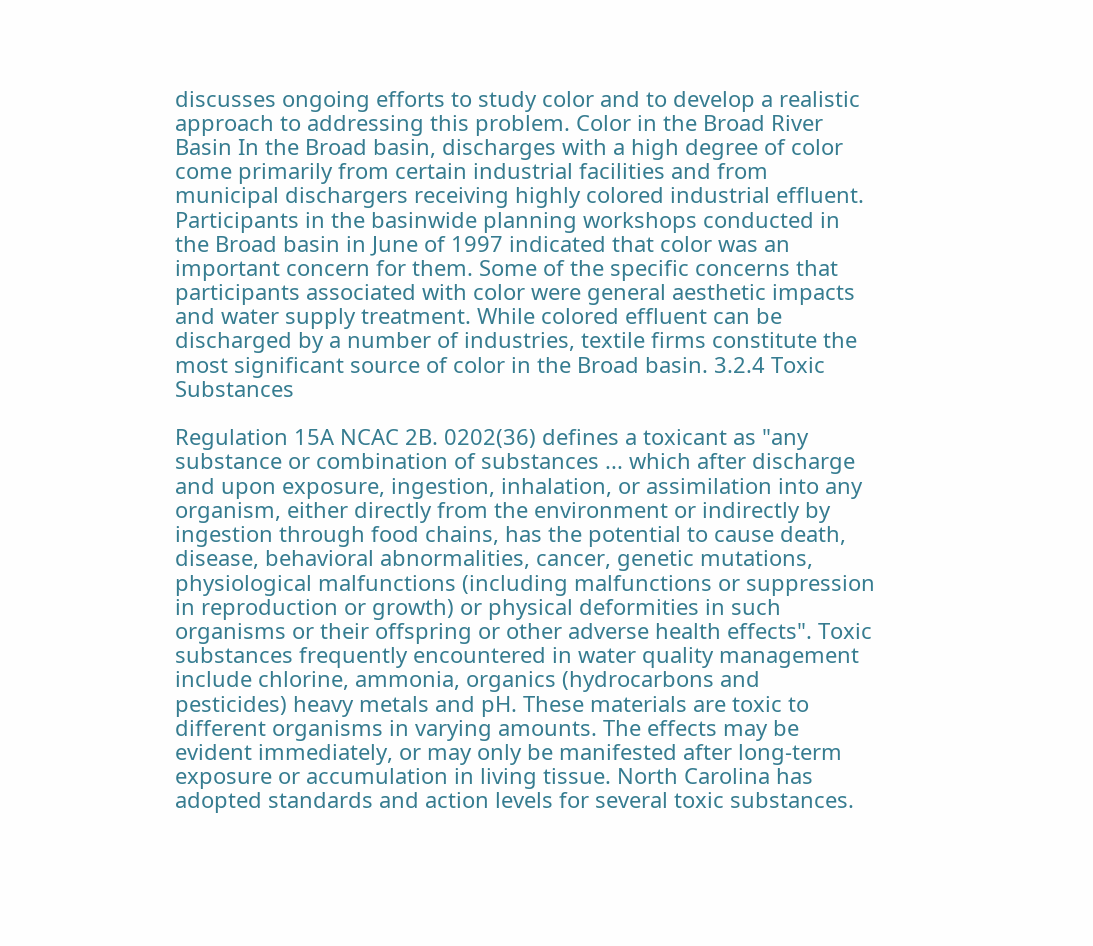discusses ongoing efforts to study color and to develop a realistic approach to addressing this problem. Color in the Broad River Basin In the Broad basin, discharges with a high degree of color come primarily from certain industrial facilities and from municipal dischargers receiving highly colored industrial effluent. Participants in the basinwide planning workshops conducted in the Broad basin in June of 1997 indicated that color was an important concern for them. Some of the specific concerns that participants associated with color were general aesthetic impacts and water supply treatment. While colored effluent can be discharged by a number of industries, textile firms constitute the most significant source of color in the Broad basin. 3.2.4 Toxic Substances

Regulation 15A NCAC 2B. 0202(36) defines a toxicant as "any substance or combination of substances ... which after discharge and upon exposure, ingestion, inhalation, or assimilation into any organism, either directly from the environment or indirectly by ingestion through food chains, has the potential to cause death, disease, behavioral abnormalities, cancer, genetic mutations, physiological malfunctions (including malfunctions or suppression in reproduction or growth) or physical deformities in such organisms or their offspring or other adverse health effects". Toxic substances frequently encountered in water quality management include chlorine, ammonia, organics (hydrocarbons and pesticides) heavy metals and pH. These materials are toxic to different organisms in varying amounts. The effects may be evident immediately, or may only be manifested after long-term exposure or accumulation in living tissue. North Carolina has adopted standards and action levels for several toxic substances.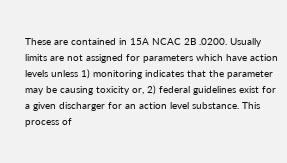These are contained in 15A NCAC 2B .0200. Usually limits are not assigned for parameters which have action levels unless 1) monitoring indicates that the parameter may be causing toxicity or, 2) federal guidelines exist for a given discharger for an action level substance. This process of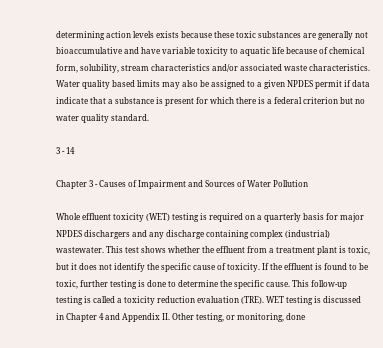determining action levels exists because these toxic substances are generally not bioaccumulative and have variable toxicity to aquatic life because of chemical form, solubility, stream characteristics and/or associated waste characteristics. Water quality based limits may also be assigned to a given NPDES permit if data indicate that a substance is present for which there is a federal criterion but no water quality standard.

3 - 14

Chapter 3 - Causes of Impairment and Sources of Water Pollution

Whole effluent toxicity (WET) testing is required on a quarterly basis for major NPDES dischargers and any discharge containing complex (industrial) wastewater. This test shows whether the effluent from a treatment plant is toxic, but it does not identify the specific cause of toxicity. If the effluent is found to be toxic, further testing is done to determine the specific cause. This follow-up testing is called a toxicity reduction evaluation (TRE). WET testing is discussed in Chapter 4 and Appendix II. Other testing, or monitoring, done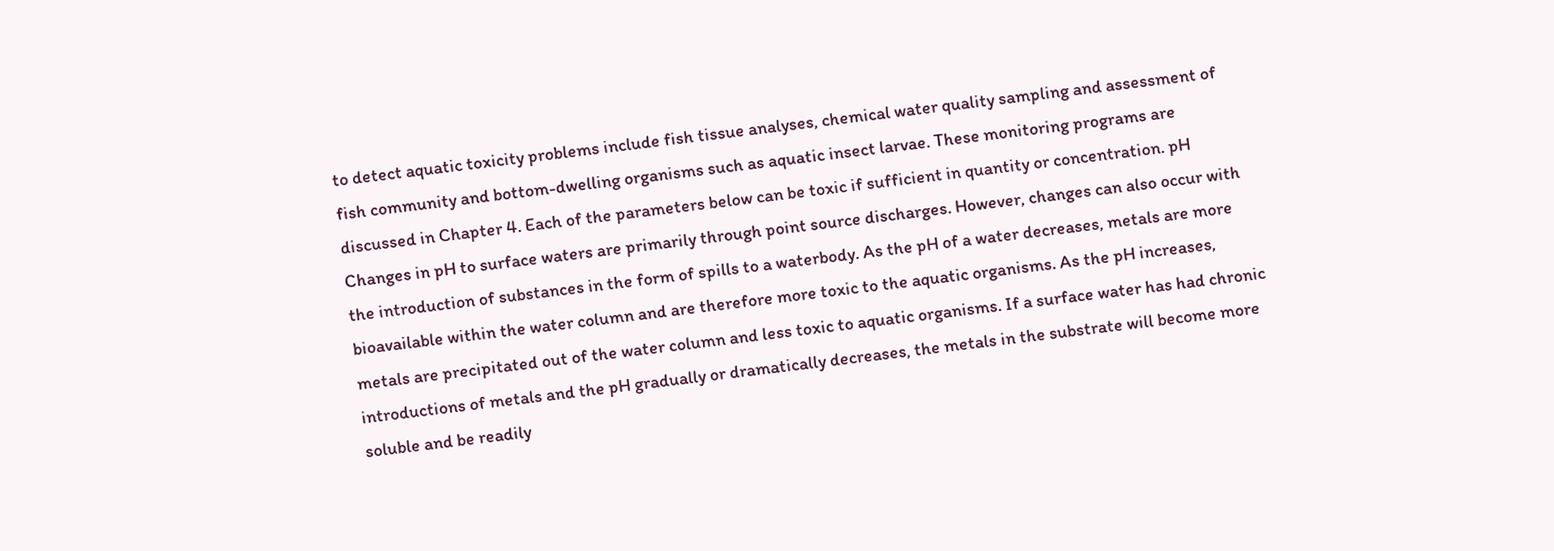to detect aquatic toxicity problems include fish tissue analyses, chemical water quality sampling and assessment of fish community and bottom-dwelling organisms such as aquatic insect larvae. These monitoring programs are discussed in Chapter 4. Each of the parameters below can be toxic if sufficient in quantity or concentration. pH Changes in pH to surface waters are primarily through point source discharges. However, changes can also occur with the introduction of substances in the form of spills to a waterbody. As the pH of a water decreases, metals are more bioavailable within the water column and are therefore more toxic to the aquatic organisms. As the pH increases, metals are precipitated out of the water column and less toxic to aquatic organisms. If a surface water has had chronic introductions of metals and the pH gradually or dramatically decreases, the metals in the substrate will become more soluble and be readily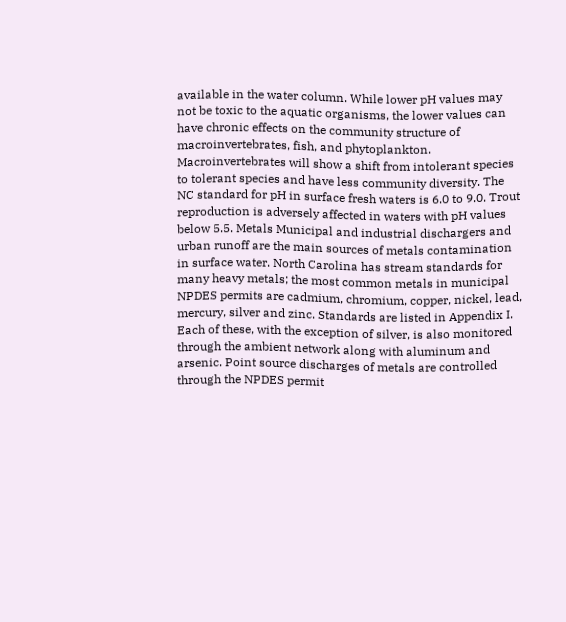available in the water column. While lower pH values may not be toxic to the aquatic organisms, the lower values can have chronic effects on the community structure of macroinvertebrates, fish, and phytoplankton. Macroinvertebrates will show a shift from intolerant species to tolerant species and have less community diversity. The NC standard for pH in surface fresh waters is 6.0 to 9.0. Trout reproduction is adversely affected in waters with pH values below 5.5. Metals Municipal and industrial dischargers and urban runoff are the main sources of metals contamination in surface water. North Carolina has stream standards for many heavy metals; the most common metals in municipal NPDES permits are cadmium, chromium, copper, nickel, lead, mercury, silver and zinc. Standards are listed in Appendix I. Each of these, with the exception of silver, is also monitored through the ambient network along with aluminum and arsenic. Point source discharges of metals are controlled through the NPDES permit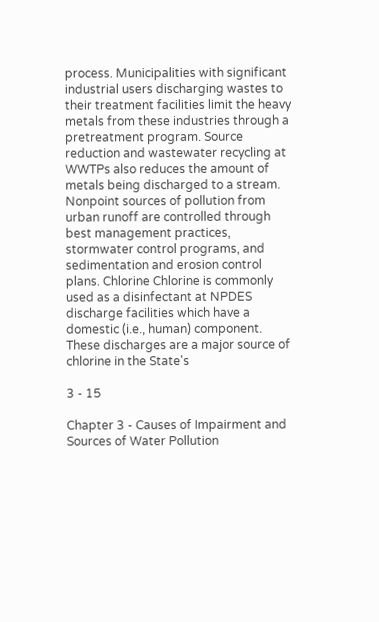process. Municipalities with significant industrial users discharging wastes to their treatment facilities limit the heavy metals from these industries through a pretreatment program. Source reduction and wastewater recycling at WWTPs also reduces the amount of metals being discharged to a stream. Nonpoint sources of pollution from urban runoff are controlled through best management practices, stormwater control programs, and sedimentation and erosion control plans. Chlorine Chlorine is commonly used as a disinfectant at NPDES discharge facilities which have a domestic (i.e., human) component. These discharges are a major source of chlorine in the State's

3 - 15

Chapter 3 - Causes of Impairment and Sources of Water Pollution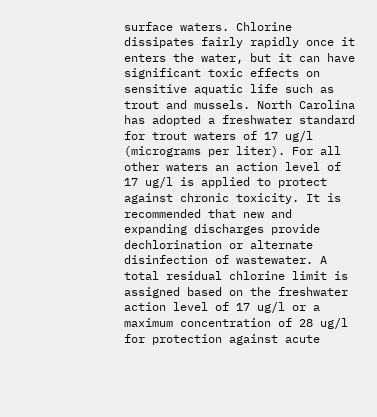surface waters. Chlorine dissipates fairly rapidly once it enters the water, but it can have significant toxic effects on sensitive aquatic life such as trout and mussels. North Carolina has adopted a freshwater standard for trout waters of 17 ug/l (micrograms per liter). For all other waters an action level of 17 ug/l is applied to protect against chronic toxicity. It is recommended that new and expanding discharges provide dechlorination or alternate disinfection of wastewater. A total residual chlorine limit is assigned based on the freshwater action level of 17 ug/l or a maximum concentration of 28 ug/l for protection against acute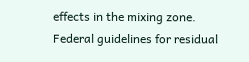effects in the mixing zone. Federal guidelines for residual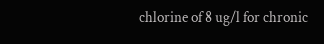chlorine of 8 ug/l for chronic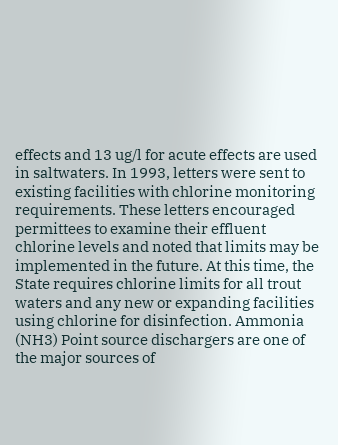effects and 13 ug/l for acute effects are used in saltwaters. In 1993, letters were sent to existing facilities with chlorine monitoring requirements. These letters encouraged permittees to examine their effluent chlorine levels and noted that limits may be implemented in the future. At this time, the State requires chlorine limits for all trout waters and any new or expanding facilities using chlorine for disinfection. Ammonia (NH3) Point source dischargers are one of the major sources of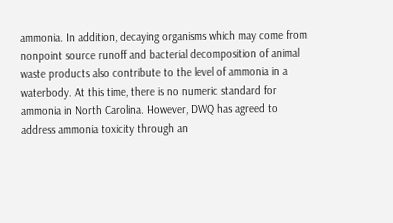ammonia. In addition, decaying organisms which may come from nonpoint source runoff and bacterial decomposition of animal waste products also contribute to the level of ammonia in a waterbody. At this time, there is no numeric standard for ammonia in North Carolina. However, DWQ has agreed to address ammonia toxicity through an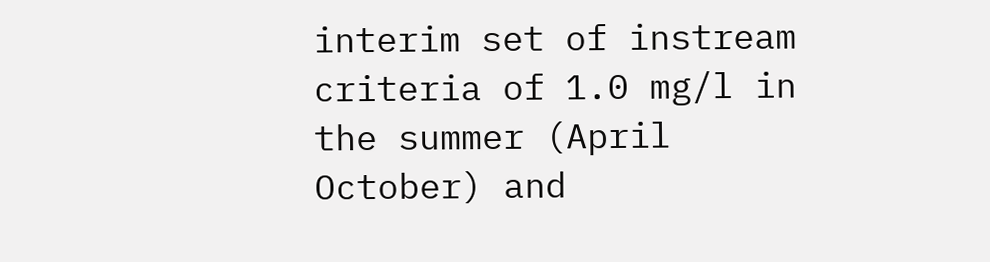interim set of instream criteria of 1.0 mg/l in the summer (April October) and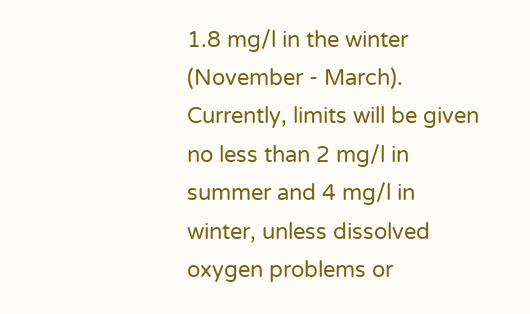1.8 mg/l in the winter (November - March). Currently, limits will be given no less than 2 mg/l in summer and 4 mg/l in winter, unless dissolved oxygen problems or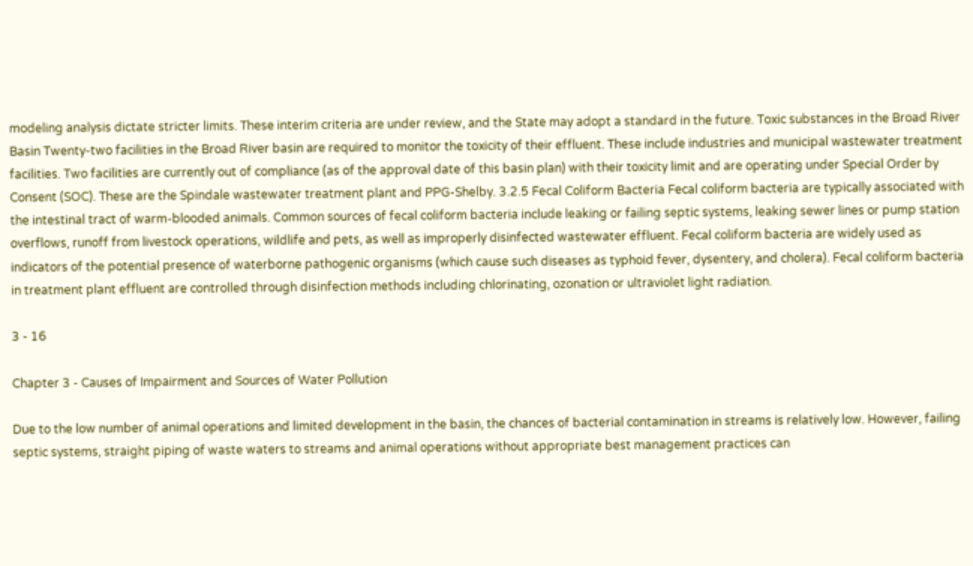modeling analysis dictate stricter limits. These interim criteria are under review, and the State may adopt a standard in the future. Toxic substances in the Broad River Basin Twenty-two facilities in the Broad River basin are required to monitor the toxicity of their effluent. These include industries and municipal wastewater treatment facilities. Two facilities are currently out of compliance (as of the approval date of this basin plan) with their toxicity limit and are operating under Special Order by Consent (SOC). These are the Spindale wastewater treatment plant and PPG-Shelby. 3.2.5 Fecal Coliform Bacteria Fecal coliform bacteria are typically associated with the intestinal tract of warm-blooded animals. Common sources of fecal coliform bacteria include leaking or failing septic systems, leaking sewer lines or pump station overflows, runoff from livestock operations, wildlife and pets, as well as improperly disinfected wastewater effluent. Fecal coliform bacteria are widely used as indicators of the potential presence of waterborne pathogenic organisms (which cause such diseases as typhoid fever, dysentery, and cholera). Fecal coliform bacteria in treatment plant effluent are controlled through disinfection methods including chlorinating, ozonation or ultraviolet light radiation.

3 - 16

Chapter 3 - Causes of Impairment and Sources of Water Pollution

Due to the low number of animal operations and limited development in the basin, the chances of bacterial contamination in streams is relatively low. However, failing septic systems, straight piping of waste waters to streams and animal operations without appropriate best management practices can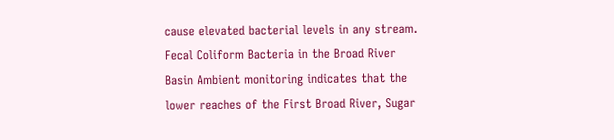cause elevated bacterial levels in any stream. Fecal Coliform Bacteria in the Broad River Basin Ambient monitoring indicates that the lower reaches of the First Broad River, Sugar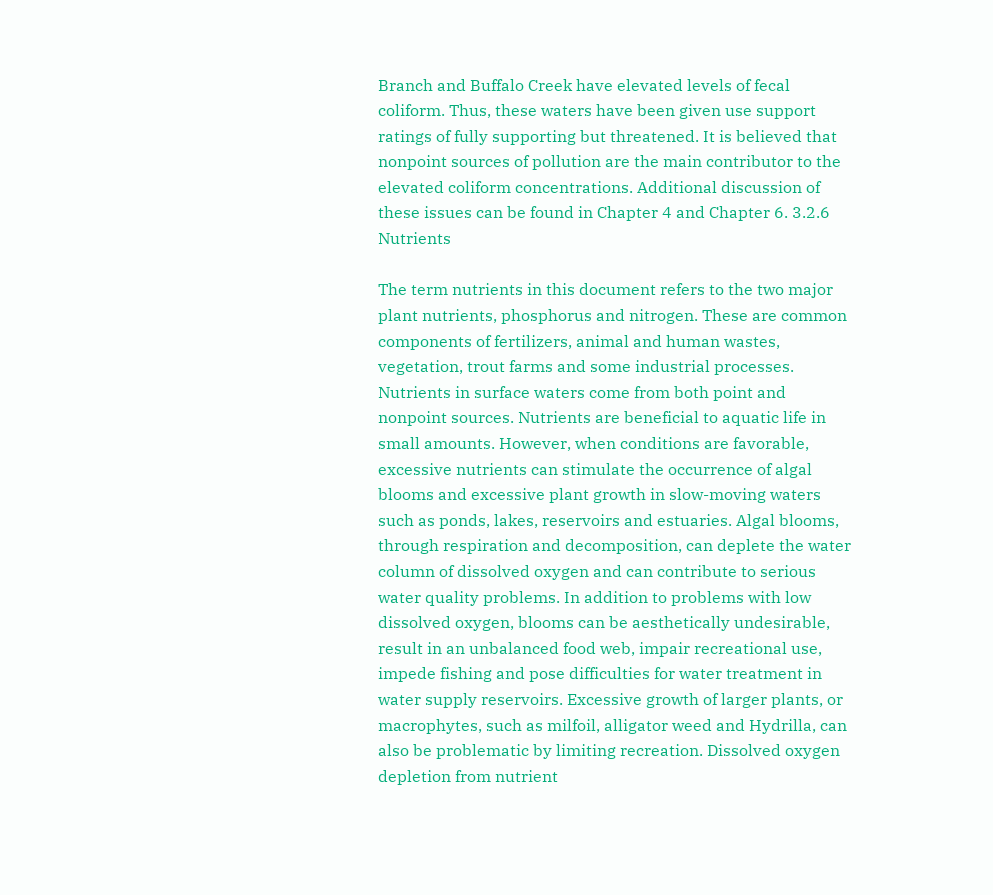Branch and Buffalo Creek have elevated levels of fecal coliform. Thus, these waters have been given use support ratings of fully supporting but threatened. It is believed that nonpoint sources of pollution are the main contributor to the elevated coliform concentrations. Additional discussion of these issues can be found in Chapter 4 and Chapter 6. 3.2.6 Nutrients

The term nutrients in this document refers to the two major plant nutrients, phosphorus and nitrogen. These are common components of fertilizers, animal and human wastes, vegetation, trout farms and some industrial processes. Nutrients in surface waters come from both point and nonpoint sources. Nutrients are beneficial to aquatic life in small amounts. However, when conditions are favorable, excessive nutrients can stimulate the occurrence of algal blooms and excessive plant growth in slow-moving waters such as ponds, lakes, reservoirs and estuaries. Algal blooms, through respiration and decomposition, can deplete the water column of dissolved oxygen and can contribute to serious water quality problems. In addition to problems with low dissolved oxygen, blooms can be aesthetically undesirable, result in an unbalanced food web, impair recreational use, impede fishing and pose difficulties for water treatment in water supply reservoirs. Excessive growth of larger plants, or macrophytes, such as milfoil, alligator weed and Hydrilla, can also be problematic by limiting recreation. Dissolved oxygen depletion from nutrient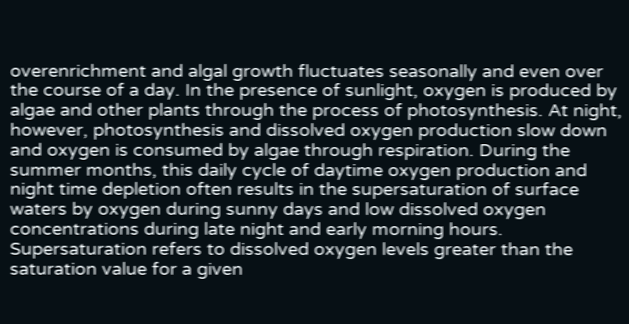overenrichment and algal growth fluctuates seasonally and even over the course of a day. In the presence of sunlight, oxygen is produced by algae and other plants through the process of photosynthesis. At night, however, photosynthesis and dissolved oxygen production slow down and oxygen is consumed by algae through respiration. During the summer months, this daily cycle of daytime oxygen production and night time depletion often results in the supersaturation of surface waters by oxygen during sunny days and low dissolved oxygen concentrations during late night and early morning hours. Supersaturation refers to dissolved oxygen levels greater than the saturation value for a given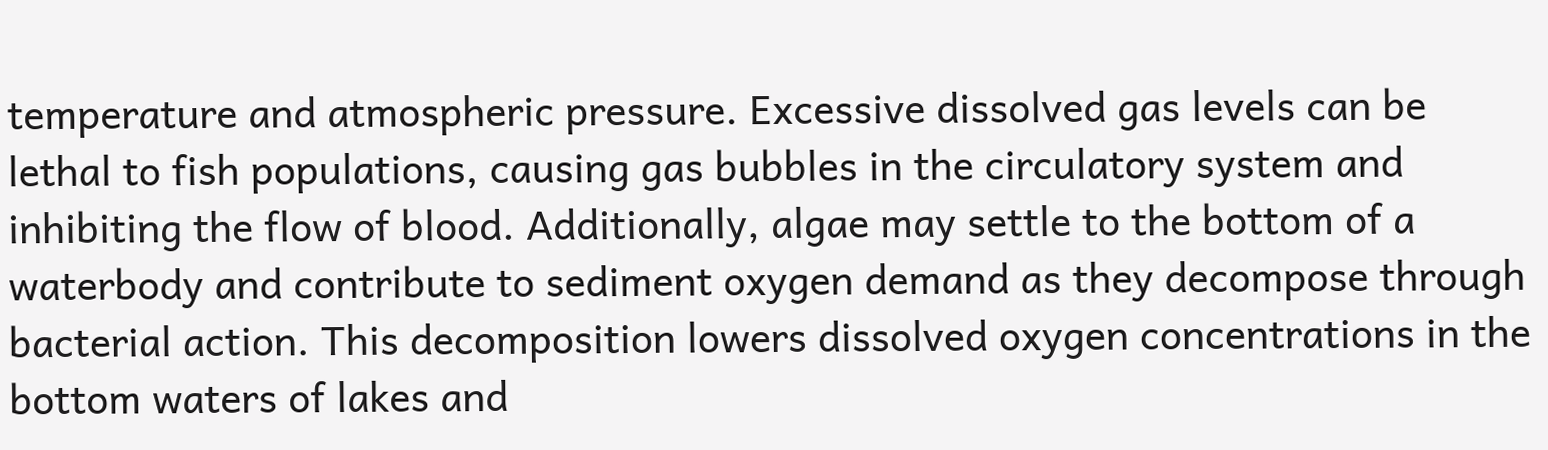temperature and atmospheric pressure. Excessive dissolved gas levels can be lethal to fish populations, causing gas bubbles in the circulatory system and inhibiting the flow of blood. Additionally, algae may settle to the bottom of a waterbody and contribute to sediment oxygen demand as they decompose through bacterial action. This decomposition lowers dissolved oxygen concentrations in the bottom waters of lakes and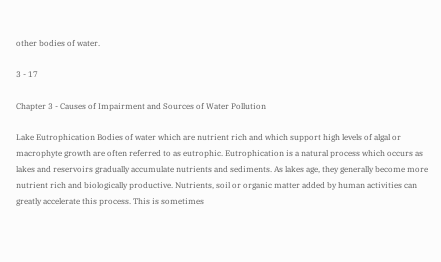other bodies of water.

3 - 17

Chapter 3 - Causes of Impairment and Sources of Water Pollution

Lake Eutrophication Bodies of water which are nutrient rich and which support high levels of algal or macrophyte growth are often referred to as eutrophic. Eutrophication is a natural process which occurs as lakes and reservoirs gradually accumulate nutrients and sediments. As lakes age, they generally become more nutrient rich and biologically productive. Nutrients, soil or organic matter added by human activities can greatly accelerate this process. This is sometimes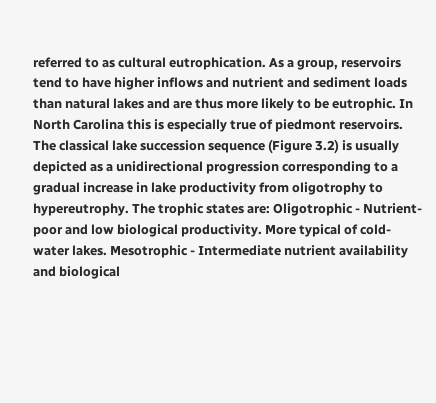referred to as cultural eutrophication. As a group, reservoirs tend to have higher inflows and nutrient and sediment loads than natural lakes and are thus more likely to be eutrophic. In North Carolina this is especially true of piedmont reservoirs. The classical lake succession sequence (Figure 3.2) is usually depicted as a unidirectional progression corresponding to a gradual increase in lake productivity from oligotrophy to hypereutrophy. The trophic states are: Oligotrophic - Nutrient-poor and low biological productivity. More typical of cold-water lakes. Mesotrophic - Intermediate nutrient availability and biological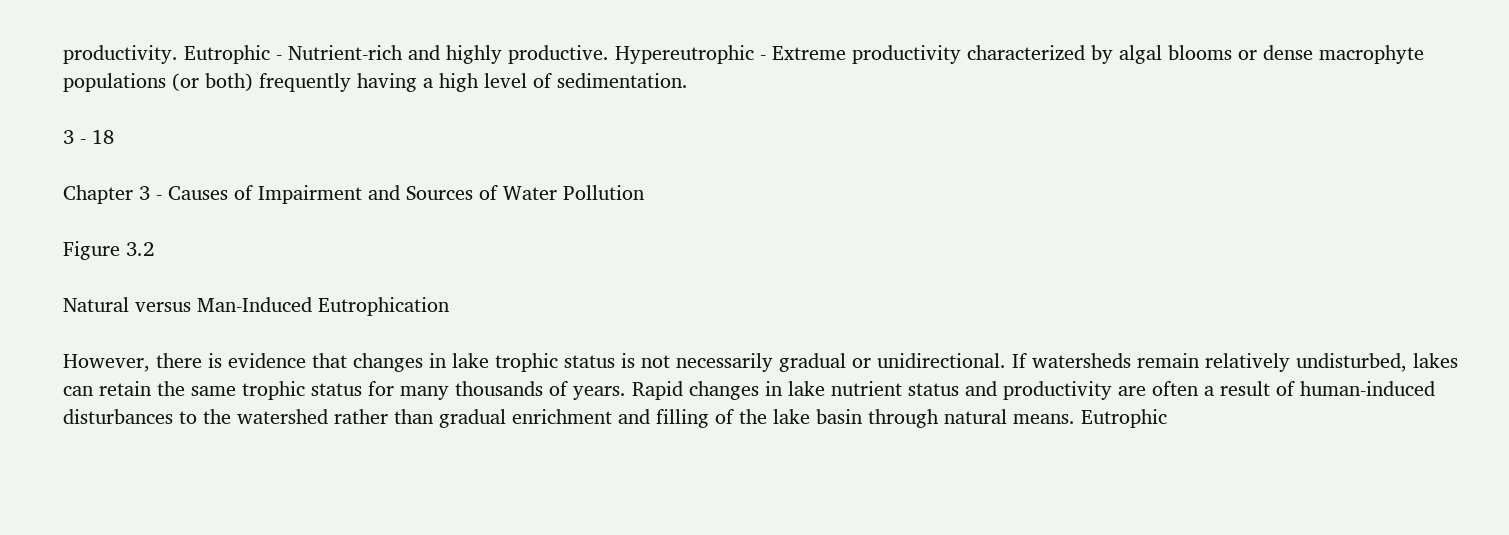productivity. Eutrophic - Nutrient-rich and highly productive. Hypereutrophic - Extreme productivity characterized by algal blooms or dense macrophyte populations (or both) frequently having a high level of sedimentation.

3 - 18

Chapter 3 - Causes of Impairment and Sources of Water Pollution

Figure 3.2

Natural versus Man-Induced Eutrophication

However, there is evidence that changes in lake trophic status is not necessarily gradual or unidirectional. If watersheds remain relatively undisturbed, lakes can retain the same trophic status for many thousands of years. Rapid changes in lake nutrient status and productivity are often a result of human-induced disturbances to the watershed rather than gradual enrichment and filling of the lake basin through natural means. Eutrophic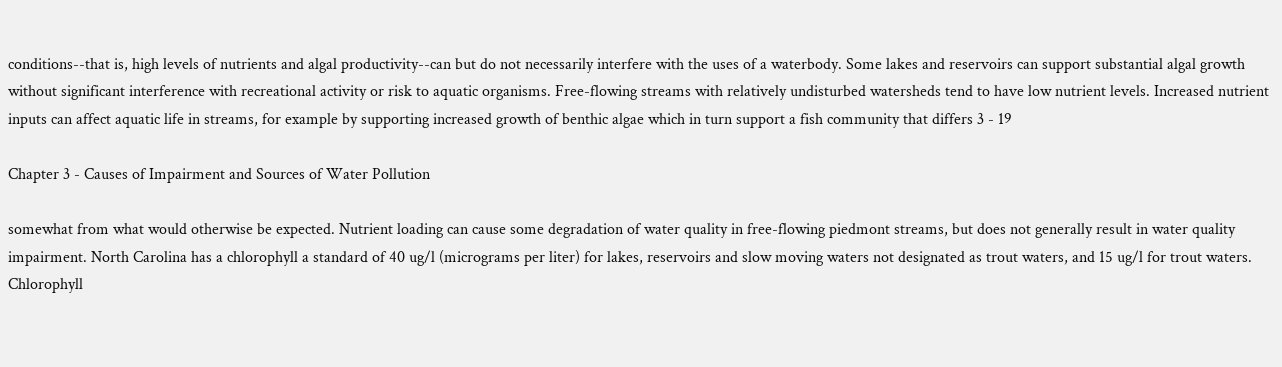conditions--that is, high levels of nutrients and algal productivity--can but do not necessarily interfere with the uses of a waterbody. Some lakes and reservoirs can support substantial algal growth without significant interference with recreational activity or risk to aquatic organisms. Free-flowing streams with relatively undisturbed watersheds tend to have low nutrient levels. Increased nutrient inputs can affect aquatic life in streams, for example by supporting increased growth of benthic algae which in turn support a fish community that differs 3 - 19

Chapter 3 - Causes of Impairment and Sources of Water Pollution

somewhat from what would otherwise be expected. Nutrient loading can cause some degradation of water quality in free-flowing piedmont streams, but does not generally result in water quality impairment. North Carolina has a chlorophyll a standard of 40 ug/l (micrograms per liter) for lakes, reservoirs and slow moving waters not designated as trout waters, and 15 ug/l for trout waters. Chlorophyll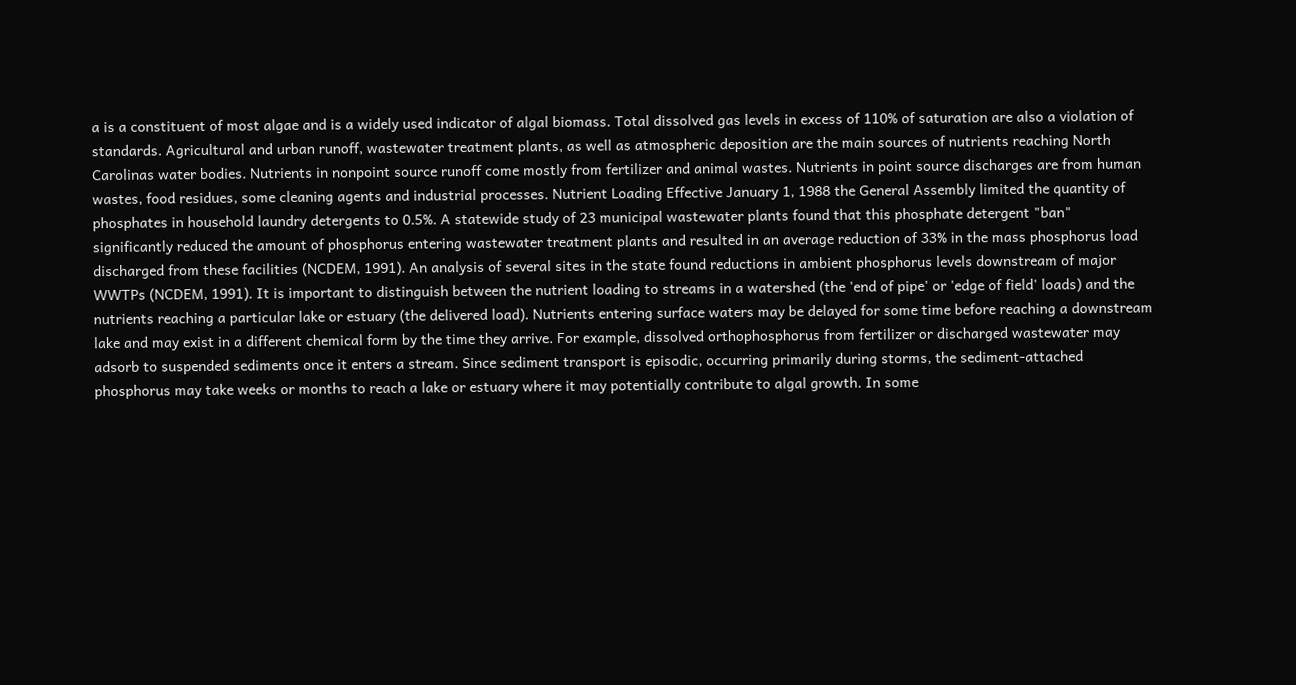a is a constituent of most algae and is a widely used indicator of algal biomass. Total dissolved gas levels in excess of 110% of saturation are also a violation of standards. Agricultural and urban runoff, wastewater treatment plants, as well as atmospheric deposition are the main sources of nutrients reaching North Carolinas water bodies. Nutrients in nonpoint source runoff come mostly from fertilizer and animal wastes. Nutrients in point source discharges are from human wastes, food residues, some cleaning agents and industrial processes. Nutrient Loading Effective January 1, 1988 the General Assembly limited the quantity of phosphates in household laundry detergents to 0.5%. A statewide study of 23 municipal wastewater plants found that this phosphate detergent "ban" significantly reduced the amount of phosphorus entering wastewater treatment plants and resulted in an average reduction of 33% in the mass phosphorus load discharged from these facilities (NCDEM, 1991). An analysis of several sites in the state found reductions in ambient phosphorus levels downstream of major WWTPs (NCDEM, 1991). It is important to distinguish between the nutrient loading to streams in a watershed (the 'end of pipe' or 'edge of field' loads) and the nutrients reaching a particular lake or estuary (the delivered load). Nutrients entering surface waters may be delayed for some time before reaching a downstream lake and may exist in a different chemical form by the time they arrive. For example, dissolved orthophosphorus from fertilizer or discharged wastewater may adsorb to suspended sediments once it enters a stream. Since sediment transport is episodic, occurring primarily during storms, the sediment-attached phosphorus may take weeks or months to reach a lake or estuary where it may potentially contribute to algal growth. In some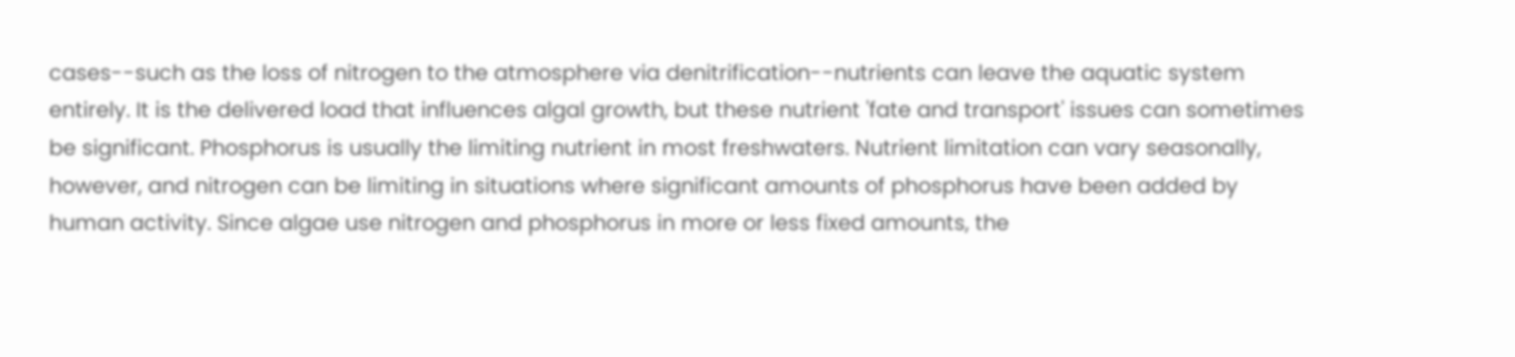cases--such as the loss of nitrogen to the atmosphere via denitrification--nutrients can leave the aquatic system entirely. It is the delivered load that influences algal growth, but these nutrient 'fate and transport' issues can sometimes be significant. Phosphorus is usually the limiting nutrient in most freshwaters. Nutrient limitation can vary seasonally, however, and nitrogen can be limiting in situations where significant amounts of phosphorus have been added by human activity. Since algae use nitrogen and phosphorus in more or less fixed amounts, the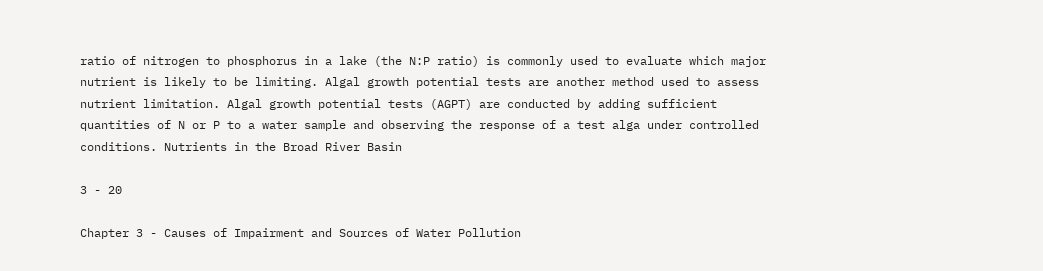ratio of nitrogen to phosphorus in a lake (the N:P ratio) is commonly used to evaluate which major nutrient is likely to be limiting. Algal growth potential tests are another method used to assess nutrient limitation. Algal growth potential tests (AGPT) are conducted by adding sufficient quantities of N or P to a water sample and observing the response of a test alga under controlled conditions. Nutrients in the Broad River Basin

3 - 20

Chapter 3 - Causes of Impairment and Sources of Water Pollution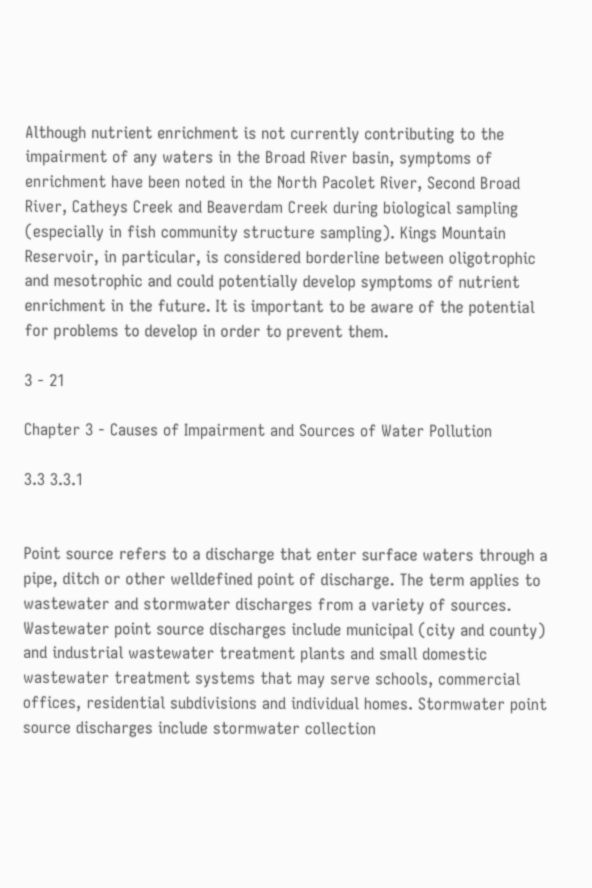Although nutrient enrichment is not currently contributing to the impairment of any waters in the Broad River basin, symptoms of enrichment have been noted in the North Pacolet River, Second Broad River, Catheys Creek and Beaverdam Creek during biological sampling (especially in fish community structure sampling). Kings Mountain Reservoir, in particular, is considered borderline between oligotrophic and mesotrophic and could potentially develop symptoms of nutrient enrichment in the future. It is important to be aware of the potential for problems to develop in order to prevent them.

3 - 21

Chapter 3 - Causes of Impairment and Sources of Water Pollution

3.3 3.3.1


Point source refers to a discharge that enter surface waters through a pipe, ditch or other welldefined point of discharge. The term applies to wastewater and stormwater discharges from a variety of sources. Wastewater point source discharges include municipal (city and county) and industrial wastewater treatment plants and small domestic wastewater treatment systems that may serve schools, commercial offices, residential subdivisions and individual homes. Stormwater point source discharges include stormwater collection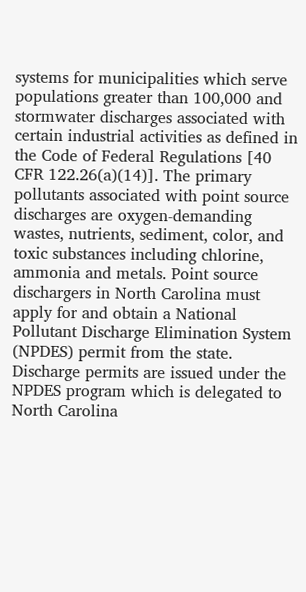systems for municipalities which serve populations greater than 100,000 and stormwater discharges associated with certain industrial activities as defined in the Code of Federal Regulations [40 CFR 122.26(a)(14)]. The primary pollutants associated with point source discharges are oxygen-demanding wastes, nutrients, sediment, color, and toxic substances including chlorine, ammonia and metals. Point source dischargers in North Carolina must apply for and obtain a National Pollutant Discharge Elimination System (NPDES) permit from the state. Discharge permits are issued under the NPDES program which is delegated to North Carolina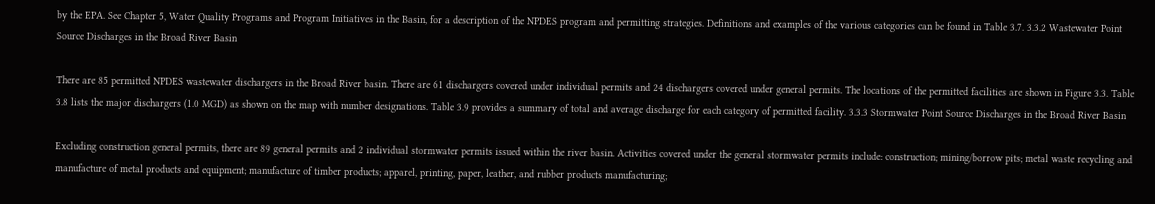by the EPA. See Chapter 5, Water Quality Programs and Program Initiatives in the Basin, for a description of the NPDES program and permitting strategies. Definitions and examples of the various categories can be found in Table 3.7. 3.3.2 Wastewater Point Source Discharges in the Broad River Basin

There are 85 permitted NPDES wastewater dischargers in the Broad River basin. There are 61 dischargers covered under individual permits and 24 dischargers covered under general permits. The locations of the permitted facilities are shown in Figure 3.3. Table 3.8 lists the major dischargers (1.0 MGD) as shown on the map with number designations. Table 3.9 provides a summary of total and average discharge for each category of permitted facility. 3.3.3 Stormwater Point Source Discharges in the Broad River Basin

Excluding construction general permits, there are 89 general permits and 2 individual stormwater permits issued within the river basin. Activities covered under the general stormwater permits include: construction; mining/borrow pits; metal waste recycling and manufacture of metal products and equipment; manufacture of timber products; apparel, printing, paper, leather, and rubber products manufacturing;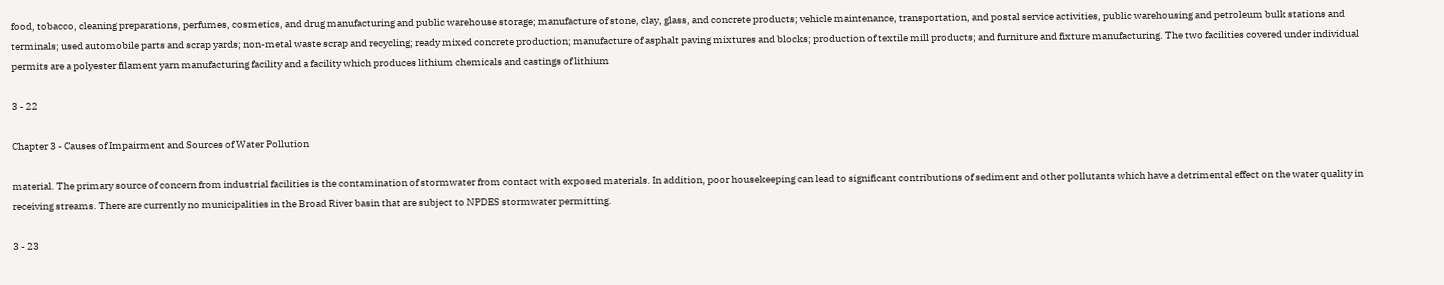food, tobacco, cleaning preparations, perfumes, cosmetics, and drug manufacturing and public warehouse storage; manufacture of stone, clay, glass, and concrete products; vehicle maintenance, transportation, and postal service activities, public warehousing and petroleum bulk stations and terminals; used automobile parts and scrap yards; non-metal waste scrap and recycling; ready mixed concrete production; manufacture of asphalt paving mixtures and blocks; production of textile mill products; and furniture and fixture manufacturing. The two facilities covered under individual permits are a polyester filament yarn manufacturing facility and a facility which produces lithium chemicals and castings of lithium

3 - 22

Chapter 3 - Causes of Impairment and Sources of Water Pollution

material. The primary source of concern from industrial facilities is the contamination of stormwater from contact with exposed materials. In addition, poor housekeeping can lead to significant contributions of sediment and other pollutants which have a detrimental effect on the water quality in receiving streams. There are currently no municipalities in the Broad River basin that are subject to NPDES stormwater permitting.

3 - 23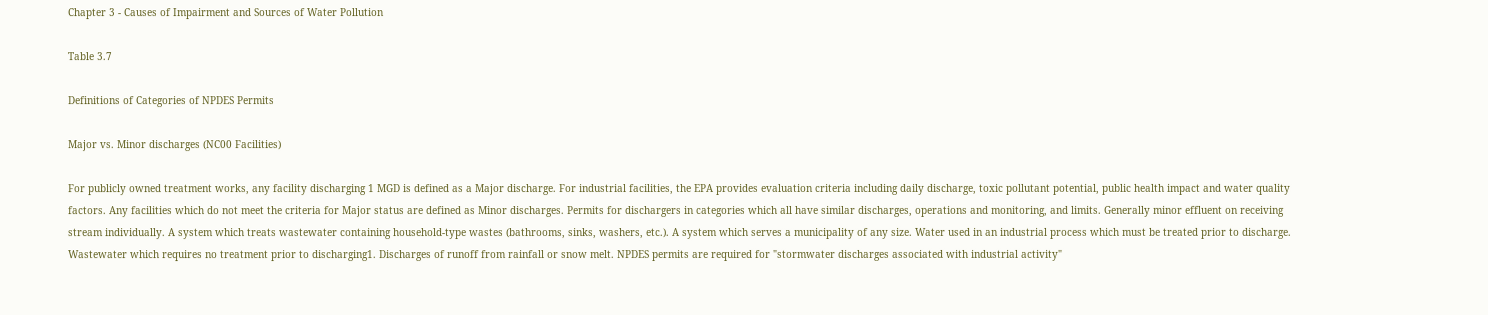Chapter 3 - Causes of Impairment and Sources of Water Pollution

Table 3.7

Definitions of Categories of NPDES Permits

Major vs. Minor discharges (NC00 Facilities)

For publicly owned treatment works, any facility discharging 1 MGD is defined as a Major discharge. For industrial facilities, the EPA provides evaluation criteria including daily discharge, toxic pollutant potential, public health impact and water quality factors. Any facilities which do not meet the criteria for Major status are defined as Minor discharges. Permits for dischargers in categories which all have similar discharges, operations and monitoring, and limits. Generally minor effluent on receiving stream individually. A system which treats wastewater containing household-type wastes (bathrooms, sinks, washers, etc.). A system which serves a municipality of any size. Water used in an industrial process which must be treated prior to discharge. Wastewater which requires no treatment prior to discharging1. Discharges of runoff from rainfall or snow melt. NPDES permits are required for "stormwater discharges associated with industrial activity"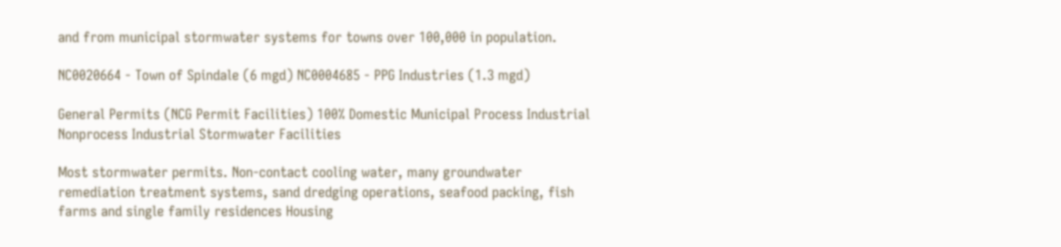and from municipal stormwater systems for towns over 100,000 in population.

NC0020664 - Town of Spindale (6 mgd) NC0004685 - PPG Industries (1.3 mgd)

General Permits (NCG Permit Facilities) 100% Domestic Municipal Process Industrial Nonprocess Industrial Stormwater Facilities

Most stormwater permits. Non-contact cooling water, many groundwater remediation treatment systems, sand dredging operations, seafood packing, fish farms and single family residences Housing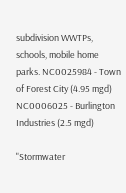subdivision WWTPs, schools, mobile home parks. NC0025984 - Town of Forest City (4.95 mgd) NC0006025 - Burlington Industries (2.5 mgd)

"Stormwater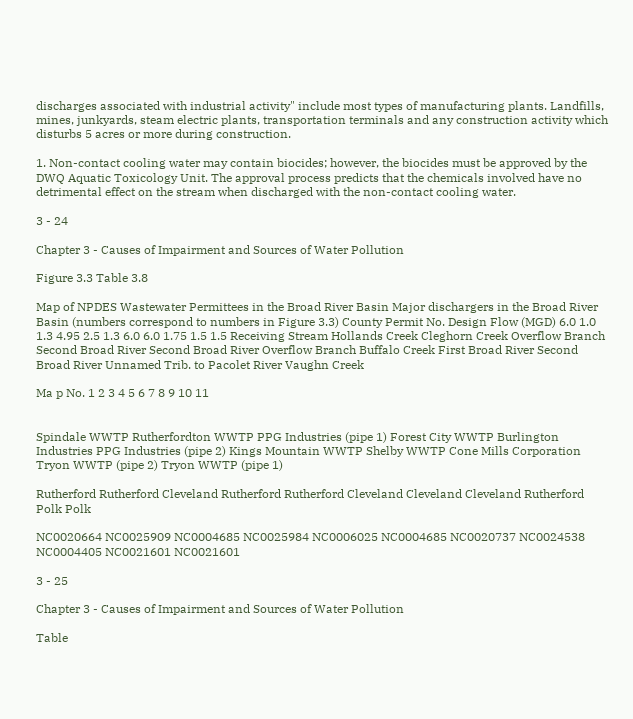discharges associated with industrial activity" include most types of manufacturing plants. Landfills, mines, junkyards, steam electric plants, transportation terminals and any construction activity which disturbs 5 acres or more during construction.

1. Non-contact cooling water may contain biocides; however, the biocides must be approved by the DWQ Aquatic Toxicology Unit. The approval process predicts that the chemicals involved have no detrimental effect on the stream when discharged with the non-contact cooling water.

3 - 24

Chapter 3 - Causes of Impairment and Sources of Water Pollution

Figure 3.3 Table 3.8

Map of NPDES Wastewater Permittees in the Broad River Basin Major dischargers in the Broad River Basin (numbers correspond to numbers in Figure 3.3) County Permit No. Design Flow (MGD) 6.0 1.0 1.3 4.95 2.5 1.3 6.0 6.0 1.75 1.5 1.5 Receiving Stream Hollands Creek Cleghorn Creek Overflow Branch Second Broad River Second Broad River Overflow Branch Buffalo Creek First Broad River Second Broad River Unnamed Trib. to Pacolet River Vaughn Creek

Ma p No. 1 2 3 4 5 6 7 8 9 10 11


Spindale WWTP Rutherfordton WWTP PPG Industries (pipe 1) Forest City WWTP Burlington Industries PPG Industries (pipe 2) Kings Mountain WWTP Shelby WWTP Cone Mills Corporation Tryon WWTP (pipe 2) Tryon WWTP (pipe 1)

Rutherford Rutherford Cleveland Rutherford Rutherford Cleveland Cleveland Cleveland Rutherford Polk Polk

NC0020664 NC0025909 NC0004685 NC0025984 NC0006025 NC0004685 NC0020737 NC0024538 NC0004405 NC0021601 NC0021601

3 - 25

Chapter 3 - Causes of Impairment and Sources of Water Pollution

Table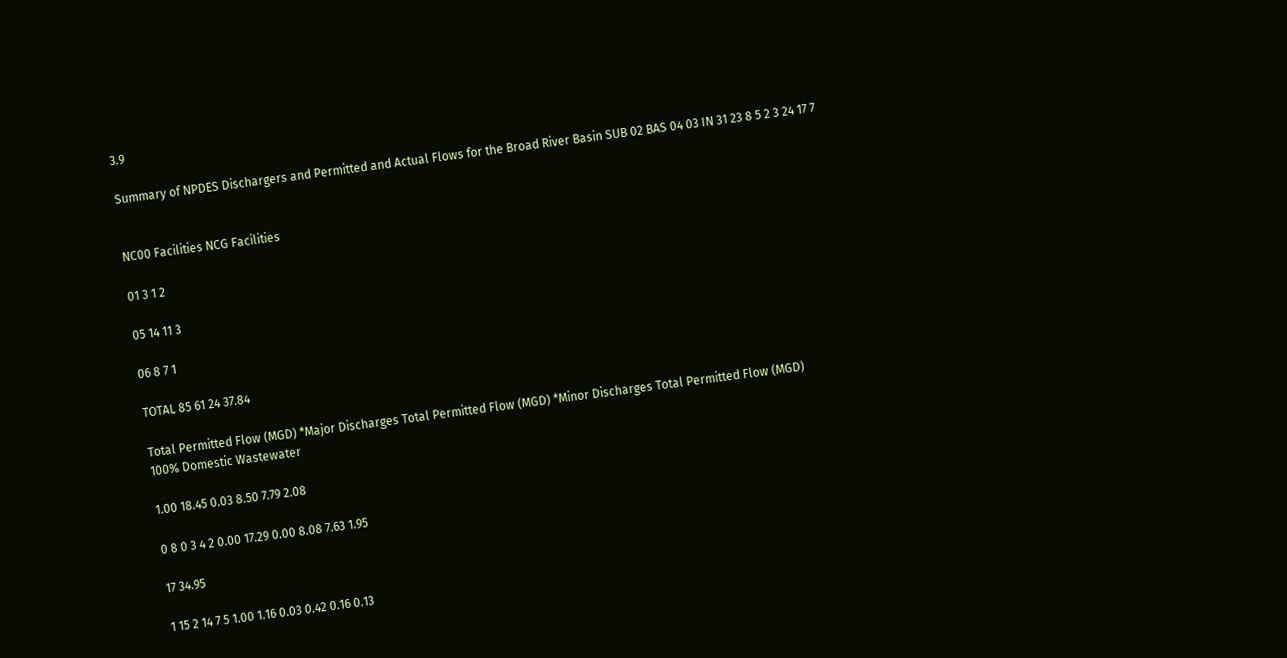3.9

Summary of NPDES Dischargers and Permitted and Actual Flows for the Broad River Basin SUB 02 BAS 04 03 IN 31 23 8 5 2 3 24 17 7


NC00 Facilities NCG Facilities

01 3 1 2

05 14 11 3

06 8 7 1

TOTAL 85 61 24 37.84

Total Permitted Flow (MGD) *Major Discharges Total Permitted Flow (MGD) *Minor Discharges Total Permitted Flow (MGD)
100% Domestic Wastewater

1.00 18.45 0.03 8.50 7.79 2.08

0 8 0 3 4 2 0.00 17.29 0.00 8.08 7.63 1.95

17 34.95

1 15 2 14 7 5 1.00 1.16 0.03 0.42 0.16 0.13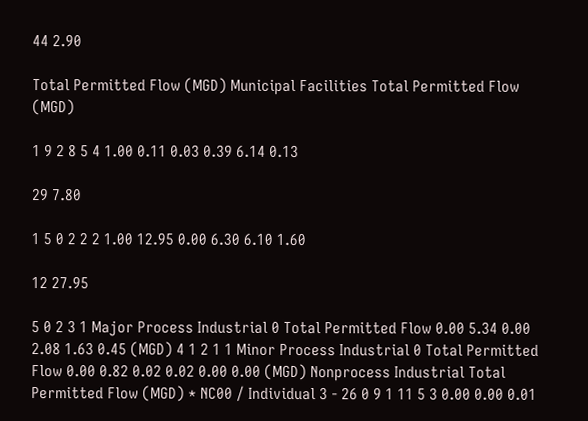44 2.90

Total Permitted Flow (MGD) Municipal Facilities Total Permitted Flow (MGD)

1 9 2 8 5 4 1.00 0.11 0.03 0.39 6.14 0.13

29 7.80

1 5 0 2 2 2 1.00 12.95 0.00 6.30 6.10 1.60

12 27.95

5 0 2 3 1 Major Process Industrial 0 Total Permitted Flow 0.00 5.34 0.00 2.08 1.63 0.45 (MGD) 4 1 2 1 1 Minor Process Industrial 0 Total Permitted Flow 0.00 0.82 0.02 0.02 0.00 0.00 (MGD) Nonprocess Industrial Total Permitted Flow (MGD) * NC00 / Individual 3 - 26 0 9 1 11 5 3 0.00 0.00 0.01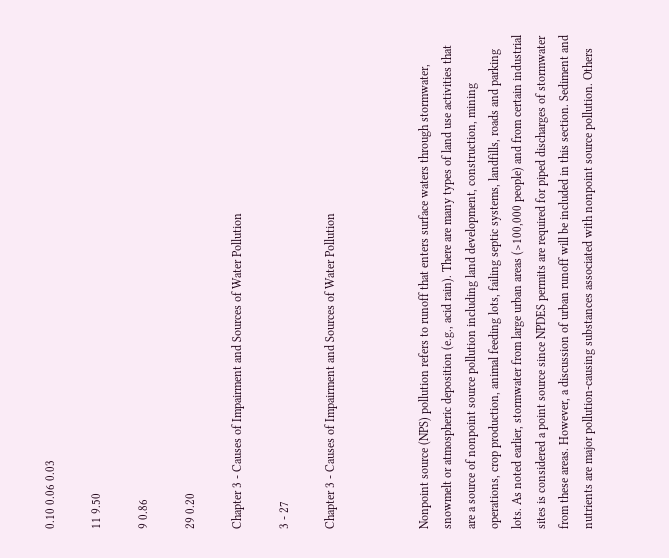0.10 0.06 0.03

11 9.50

9 0.86

29 0.20

Chapter 3 - Causes of Impairment and Sources of Water Pollution

3 - 27

Chapter 3 - Causes of Impairment and Sources of Water Pollution



Nonpoint source (NPS) pollution refers to runoff that enters surface waters through stormwater, snowmelt or atmospheric deposition (e.g., acid rain). There are many types of land use activities that are a source of nonpoint source pollution including land development, construction, mining operations, crop production, animal feeding lots, failing septic systems, landfills, roads and parking lots. As noted earlier, stormwater from large urban areas (>100,000 people) and from certain industrial sites is considered a point source since NPDES permits are required for piped discharges of stormwater from these areas. However, a discussion of urban runoff will be included in this section. Sediment and nutrients are major pollution-causing substances associated with nonpoint source pollution. Others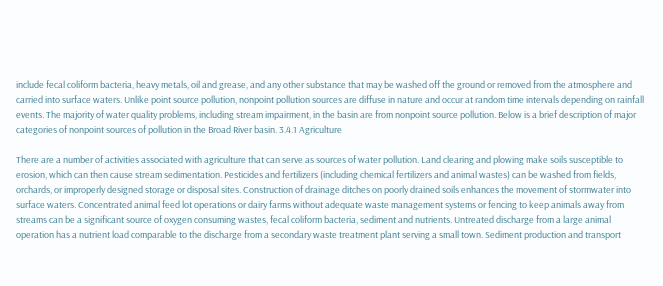include fecal coliform bacteria, heavy metals, oil and grease, and any other substance that may be washed off the ground or removed from the atmosphere and carried into surface waters. Unlike point source pollution, nonpoint pollution sources are diffuse in nature and occur at random time intervals depending on rainfall events. The majority of water quality problems, including stream impairment, in the basin are from nonpoint source pollution. Below is a brief description of major categories of nonpoint sources of pollution in the Broad River basin. 3.4.1 Agriculture

There are a number of activities associated with agriculture that can serve as sources of water pollution. Land clearing and plowing make soils susceptible to erosion, which can then cause stream sedimentation. Pesticides and fertilizers (including chemical fertilizers and animal wastes) can be washed from fields, orchards, or improperly designed storage or disposal sites. Construction of drainage ditches on poorly drained soils enhances the movement of stormwater into surface waters. Concentrated animal feed lot operations or dairy farms without adequate waste management systems or fencing to keep animals away from streams can be a significant source of oxygen consuming wastes, fecal coliform bacteria, sediment and nutrients. Untreated discharge from a large animal operation has a nutrient load comparable to the discharge from a secondary waste treatment plant serving a small town. Sediment production and transport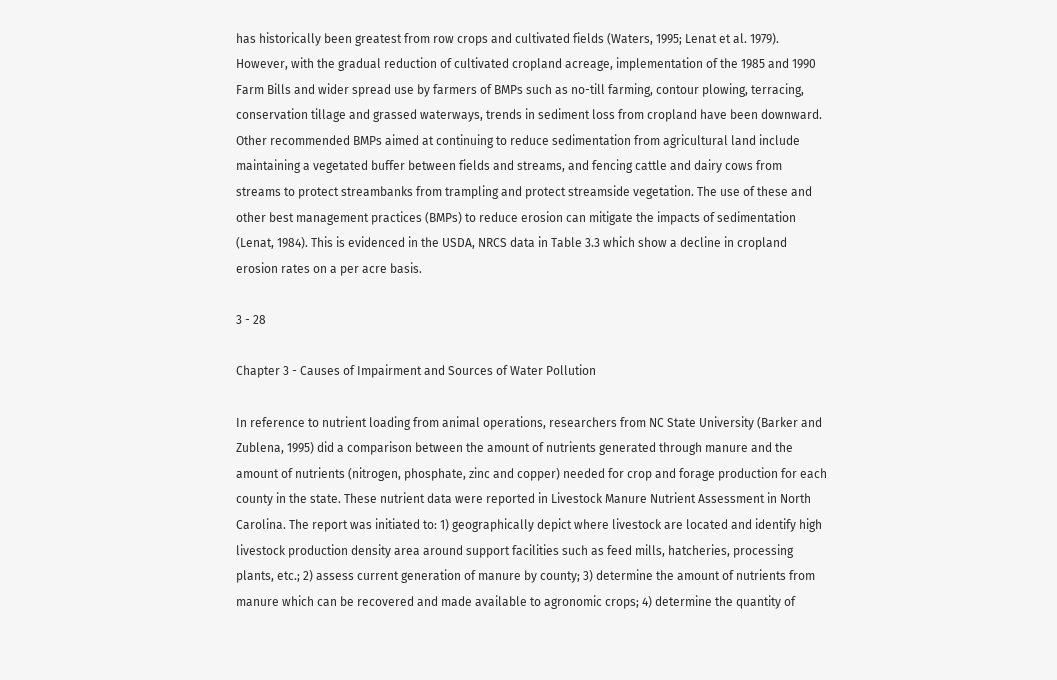has historically been greatest from row crops and cultivated fields (Waters, 1995; Lenat et al. 1979). However, with the gradual reduction of cultivated cropland acreage, implementation of the 1985 and 1990 Farm Bills and wider spread use by farmers of BMPs such as no-till farming, contour plowing, terracing, conservation tillage and grassed waterways, trends in sediment loss from cropland have been downward. Other recommended BMPs aimed at continuing to reduce sedimentation from agricultural land include maintaining a vegetated buffer between fields and streams, and fencing cattle and dairy cows from streams to protect streambanks from trampling and protect streamside vegetation. The use of these and other best management practices (BMPs) to reduce erosion can mitigate the impacts of sedimentation (Lenat, 1984). This is evidenced in the USDA, NRCS data in Table 3.3 which show a decline in cropland erosion rates on a per acre basis.

3 - 28

Chapter 3 - Causes of Impairment and Sources of Water Pollution

In reference to nutrient loading from animal operations, researchers from NC State University (Barker and Zublena, 1995) did a comparison between the amount of nutrients generated through manure and the amount of nutrients (nitrogen, phosphate, zinc and copper) needed for crop and forage production for each county in the state. These nutrient data were reported in Livestock Manure Nutrient Assessment in North Carolina. The report was initiated to: 1) geographically depict where livestock are located and identify high livestock production density area around support facilities such as feed mills, hatcheries, processing plants, etc.; 2) assess current generation of manure by county; 3) determine the amount of nutrients from manure which can be recovered and made available to agronomic crops; 4) determine the quantity of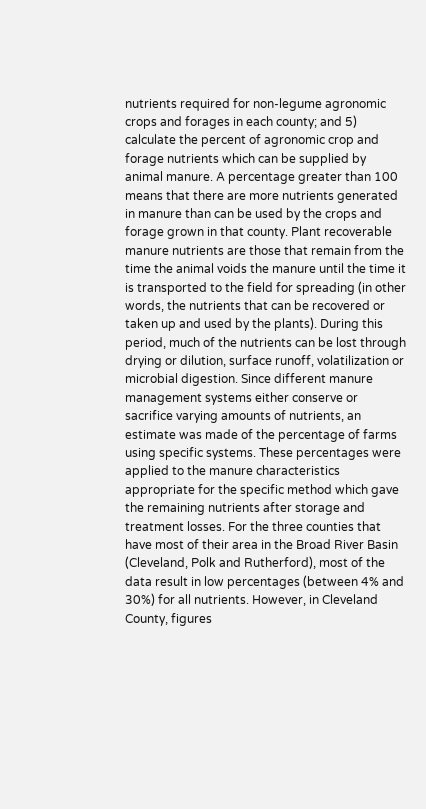nutrients required for non-legume agronomic crops and forages in each county; and 5) calculate the percent of agronomic crop and forage nutrients which can be supplied by animal manure. A percentage greater than 100 means that there are more nutrients generated in manure than can be used by the crops and forage grown in that county. Plant recoverable manure nutrients are those that remain from the time the animal voids the manure until the time it is transported to the field for spreading (in other words, the nutrients that can be recovered or taken up and used by the plants). During this period, much of the nutrients can be lost through drying or dilution, surface runoff, volatilization or microbial digestion. Since different manure management systems either conserve or sacrifice varying amounts of nutrients, an estimate was made of the percentage of farms using specific systems. These percentages were applied to the manure characteristics appropriate for the specific method which gave the remaining nutrients after storage and treatment losses. For the three counties that have most of their area in the Broad River Basin (Cleveland, Polk and Rutherford), most of the data result in low percentages (between 4% and 30%) for all nutrients. However, in Cleveland County, figures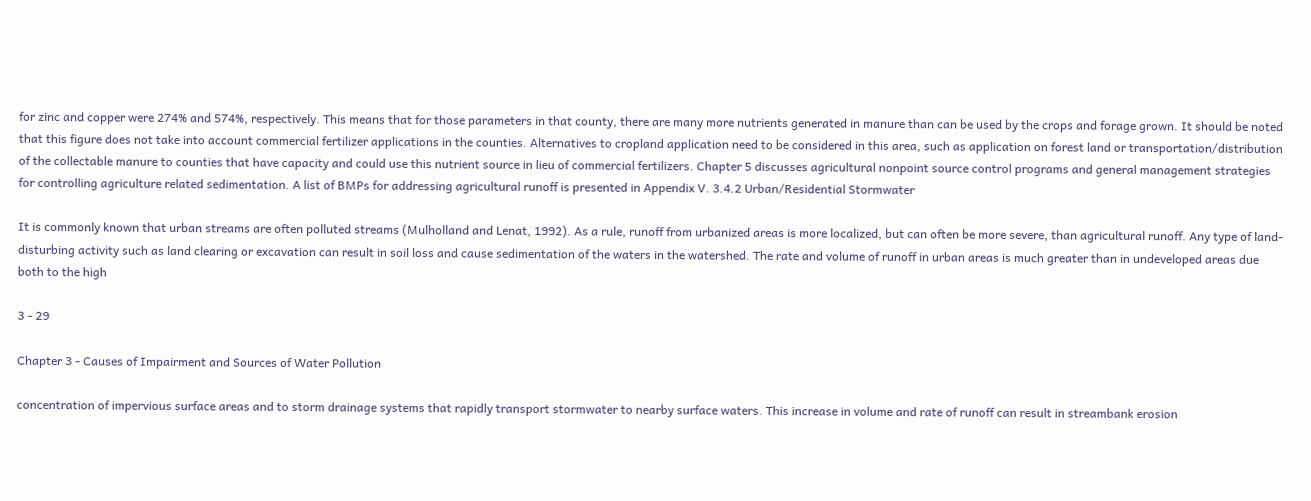for zinc and copper were 274% and 574%, respectively. This means that for those parameters in that county, there are many more nutrients generated in manure than can be used by the crops and forage grown. It should be noted that this figure does not take into account commercial fertilizer applications in the counties. Alternatives to cropland application need to be considered in this area, such as application on forest land or transportation/distribution of the collectable manure to counties that have capacity and could use this nutrient source in lieu of commercial fertilizers. Chapter 5 discusses agricultural nonpoint source control programs and general management strategies for controlling agriculture related sedimentation. A list of BMPs for addressing agricultural runoff is presented in Appendix V. 3.4.2 Urban/Residential Stormwater

It is commonly known that urban streams are often polluted streams (Mulholland and Lenat, 1992). As a rule, runoff from urbanized areas is more localized, but can often be more severe, than agricultural runoff. Any type of land-disturbing activity such as land clearing or excavation can result in soil loss and cause sedimentation of the waters in the watershed. The rate and volume of runoff in urban areas is much greater than in undeveloped areas due both to the high

3 - 29

Chapter 3 - Causes of Impairment and Sources of Water Pollution

concentration of impervious surface areas and to storm drainage systems that rapidly transport stormwater to nearby surface waters. This increase in volume and rate of runoff can result in streambank erosion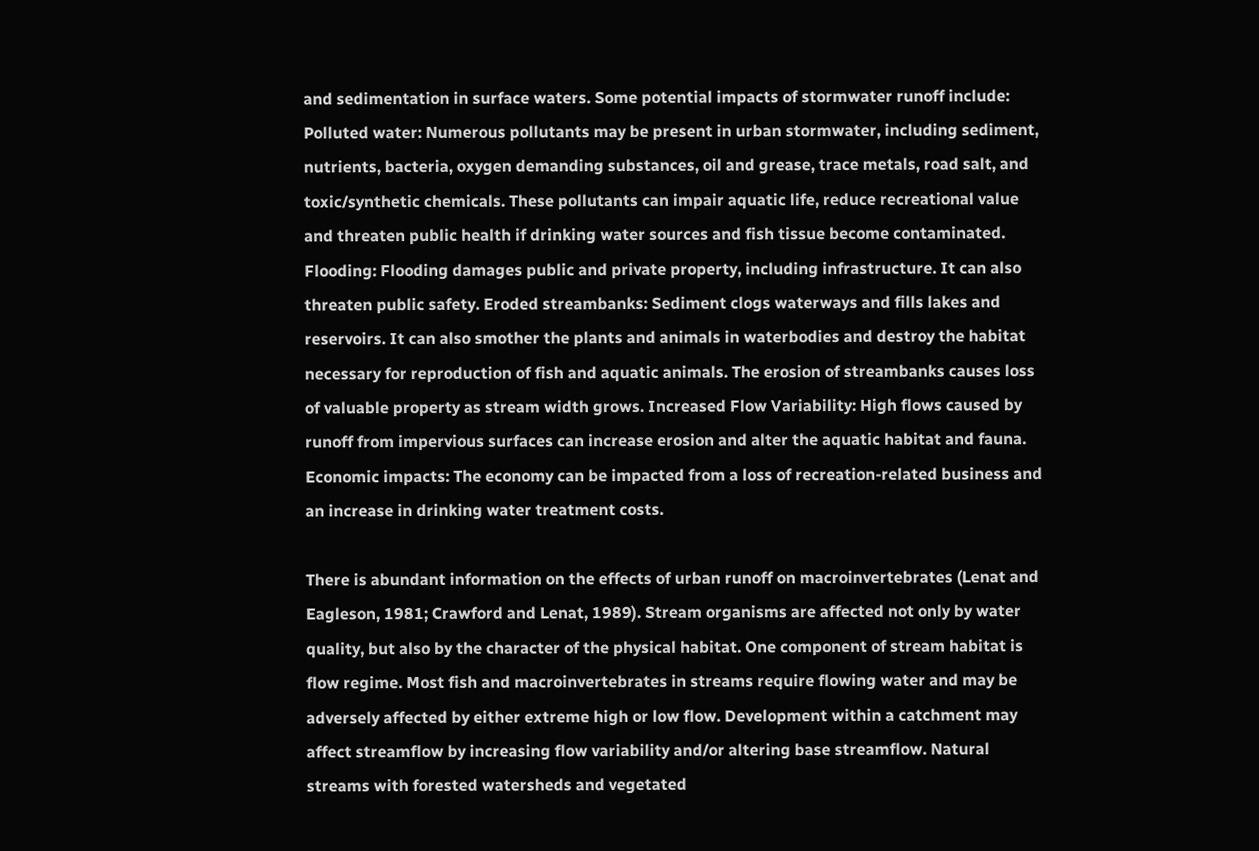and sedimentation in surface waters. Some potential impacts of stormwater runoff include: Polluted water: Numerous pollutants may be present in urban stormwater, including sediment, nutrients, bacteria, oxygen demanding substances, oil and grease, trace metals, road salt, and toxic/synthetic chemicals. These pollutants can impair aquatic life, reduce recreational value and threaten public health if drinking water sources and fish tissue become contaminated. Flooding: Flooding damages public and private property, including infrastructure. It can also threaten public safety. Eroded streambanks: Sediment clogs waterways and fills lakes and reservoirs. It can also smother the plants and animals in waterbodies and destroy the habitat necessary for reproduction of fish and aquatic animals. The erosion of streambanks causes loss of valuable property as stream width grows. Increased Flow Variability: High flows caused by runoff from impervious surfaces can increase erosion and alter the aquatic habitat and fauna. Economic impacts: The economy can be impacted from a loss of recreation-related business and an increase in drinking water treatment costs.

There is abundant information on the effects of urban runoff on macroinvertebrates (Lenat and Eagleson, 1981; Crawford and Lenat, 1989). Stream organisms are affected not only by water quality, but also by the character of the physical habitat. One component of stream habitat is flow regime. Most fish and macroinvertebrates in streams require flowing water and may be adversely affected by either extreme high or low flow. Development within a catchment may affect streamflow by increasing flow variability and/or altering base streamflow. Natural streams with forested watersheds and vegetated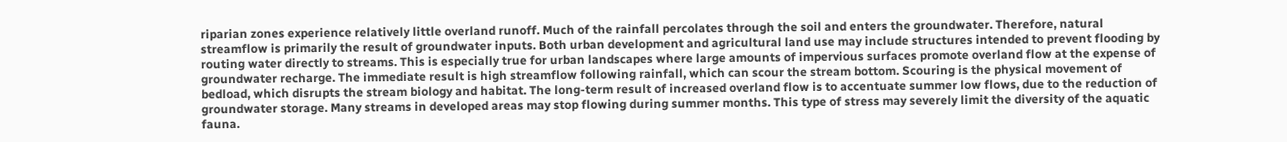riparian zones experience relatively little overland runoff. Much of the rainfall percolates through the soil and enters the groundwater. Therefore, natural streamflow is primarily the result of groundwater inputs. Both urban development and agricultural land use may include structures intended to prevent flooding by routing water directly to streams. This is especially true for urban landscapes where large amounts of impervious surfaces promote overland flow at the expense of groundwater recharge. The immediate result is high streamflow following rainfall, which can scour the stream bottom. Scouring is the physical movement of bedload, which disrupts the stream biology and habitat. The long-term result of increased overland flow is to accentuate summer low flows, due to the reduction of groundwater storage. Many streams in developed areas may stop flowing during summer months. This type of stress may severely limit the diversity of the aquatic fauna.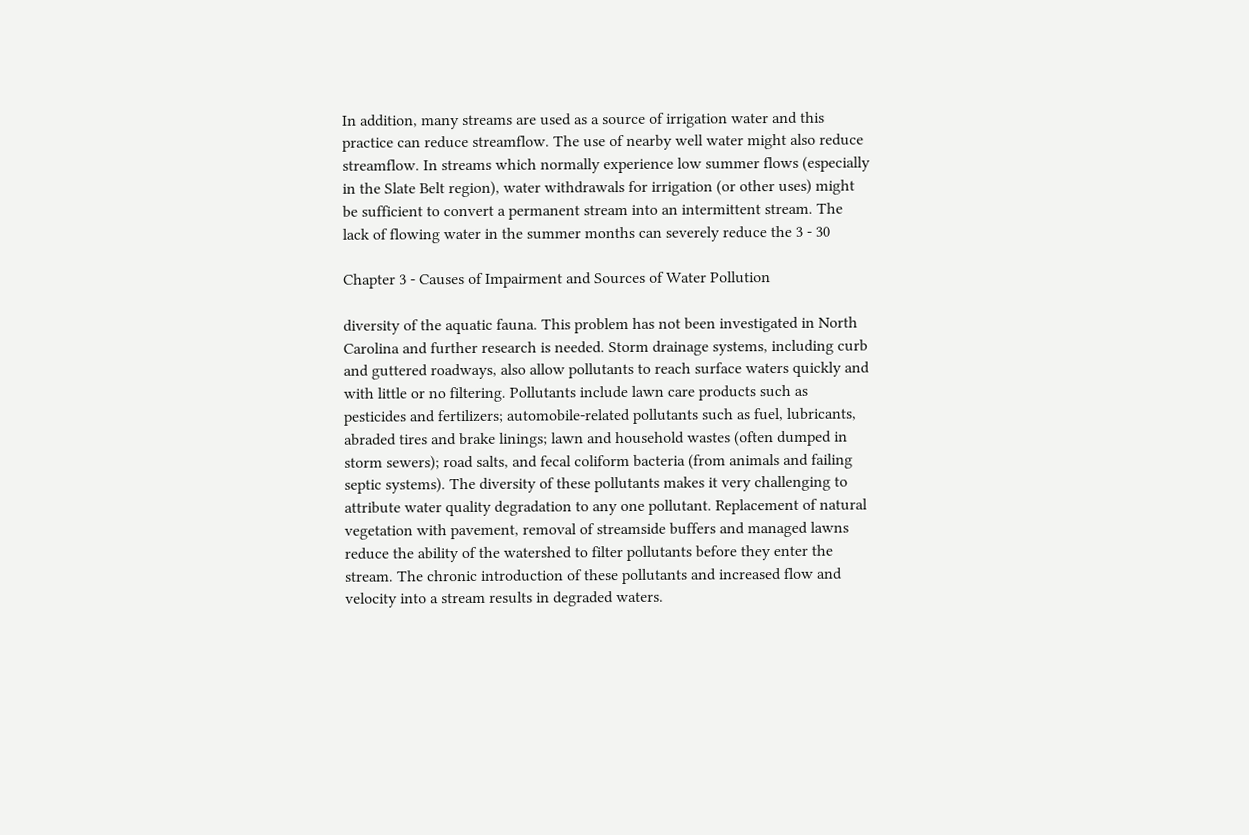In addition, many streams are used as a source of irrigation water and this practice can reduce streamflow. The use of nearby well water might also reduce streamflow. In streams which normally experience low summer flows (especially in the Slate Belt region), water withdrawals for irrigation (or other uses) might be sufficient to convert a permanent stream into an intermittent stream. The lack of flowing water in the summer months can severely reduce the 3 - 30

Chapter 3 - Causes of Impairment and Sources of Water Pollution

diversity of the aquatic fauna. This problem has not been investigated in North Carolina and further research is needed. Storm drainage systems, including curb and guttered roadways, also allow pollutants to reach surface waters quickly and with little or no filtering. Pollutants include lawn care products such as pesticides and fertilizers; automobile-related pollutants such as fuel, lubricants, abraded tires and brake linings; lawn and household wastes (often dumped in storm sewers); road salts, and fecal coliform bacteria (from animals and failing septic systems). The diversity of these pollutants makes it very challenging to attribute water quality degradation to any one pollutant. Replacement of natural vegetation with pavement, removal of streamside buffers and managed lawns reduce the ability of the watershed to filter pollutants before they enter the stream. The chronic introduction of these pollutants and increased flow and velocity into a stream results in degraded waters.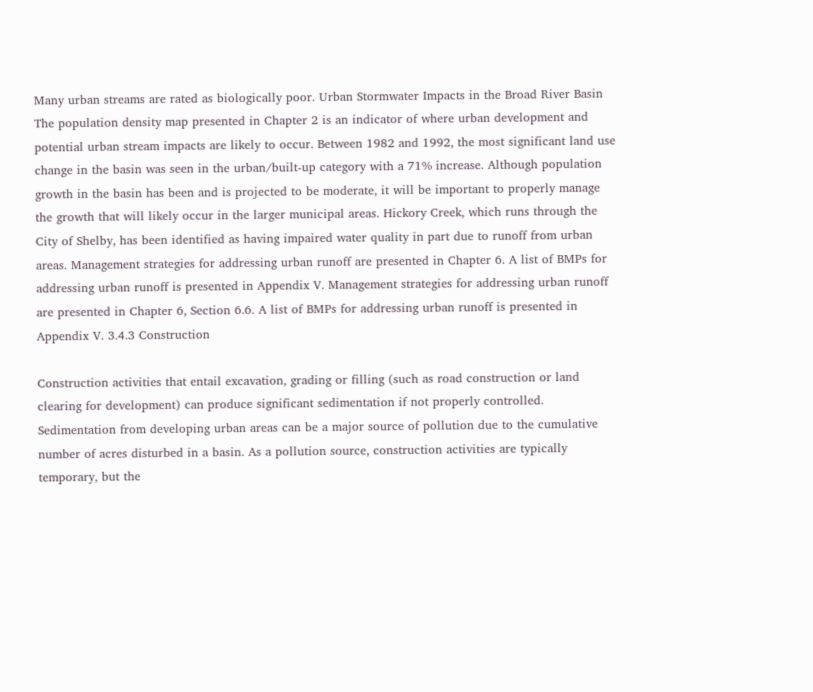Many urban streams are rated as biologically poor. Urban Stormwater Impacts in the Broad River Basin The population density map presented in Chapter 2 is an indicator of where urban development and potential urban stream impacts are likely to occur. Between 1982 and 1992, the most significant land use change in the basin was seen in the urban/built-up category with a 71% increase. Although population growth in the basin has been and is projected to be moderate, it will be important to properly manage the growth that will likely occur in the larger municipal areas. Hickory Creek, which runs through the City of Shelby, has been identified as having impaired water quality in part due to runoff from urban areas. Management strategies for addressing urban runoff are presented in Chapter 6. A list of BMPs for addressing urban runoff is presented in Appendix V. Management strategies for addressing urban runoff are presented in Chapter 6, Section 6.6. A list of BMPs for addressing urban runoff is presented in Appendix V. 3.4.3 Construction

Construction activities that entail excavation, grading or filling (such as road construction or land clearing for development) can produce significant sedimentation if not properly controlled. Sedimentation from developing urban areas can be a major source of pollution due to the cumulative number of acres disturbed in a basin. As a pollution source, construction activities are typically temporary, but the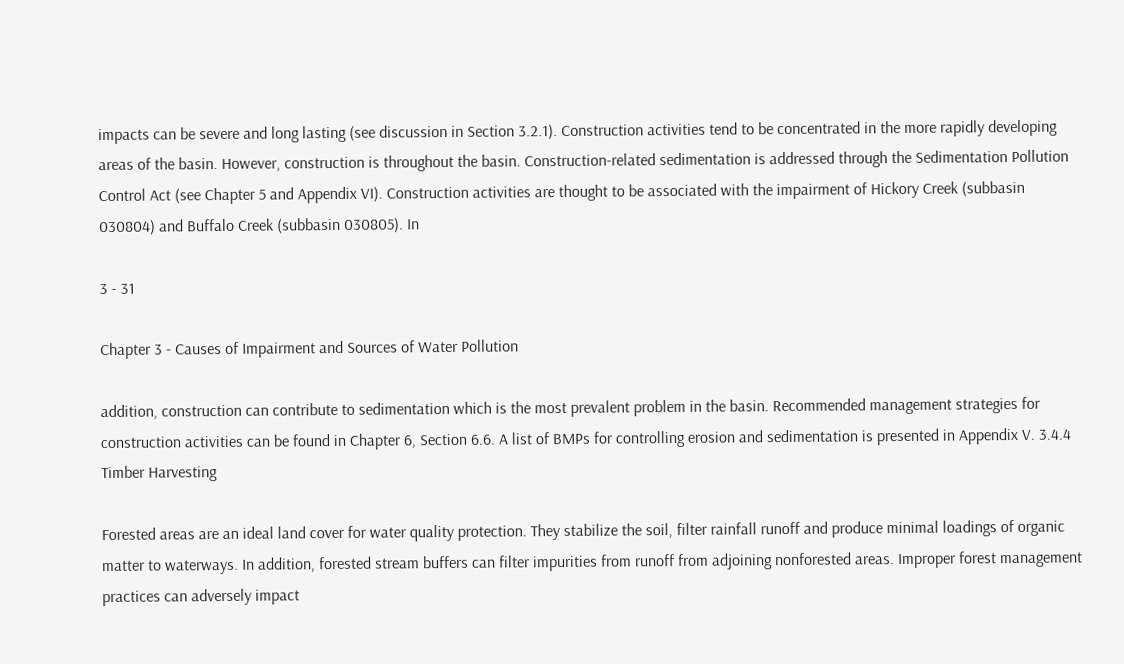impacts can be severe and long lasting (see discussion in Section 3.2.1). Construction activities tend to be concentrated in the more rapidly developing areas of the basin. However, construction is throughout the basin. Construction-related sedimentation is addressed through the Sedimentation Pollution Control Act (see Chapter 5 and Appendix VI). Construction activities are thought to be associated with the impairment of Hickory Creek (subbasin 030804) and Buffalo Creek (subbasin 030805). In

3 - 31

Chapter 3 - Causes of Impairment and Sources of Water Pollution

addition, construction can contribute to sedimentation which is the most prevalent problem in the basin. Recommended management strategies for construction activities can be found in Chapter 6, Section 6.6. A list of BMPs for controlling erosion and sedimentation is presented in Appendix V. 3.4.4 Timber Harvesting

Forested areas are an ideal land cover for water quality protection. They stabilize the soil, filter rainfall runoff and produce minimal loadings of organic matter to waterways. In addition, forested stream buffers can filter impurities from runoff from adjoining nonforested areas. Improper forest management practices can adversely impact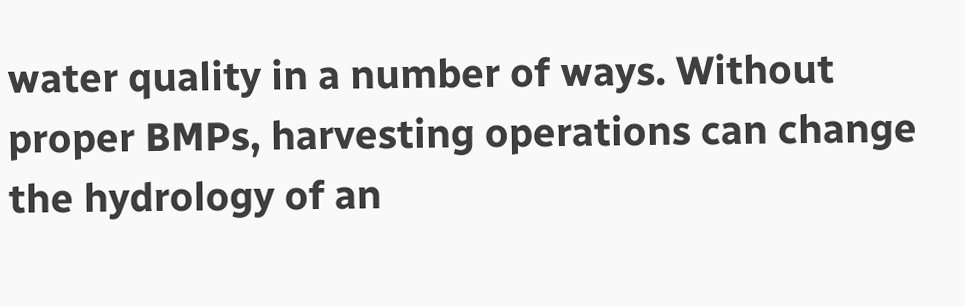water quality in a number of ways. Without proper BMPs, harvesting operations can change the hydrology of an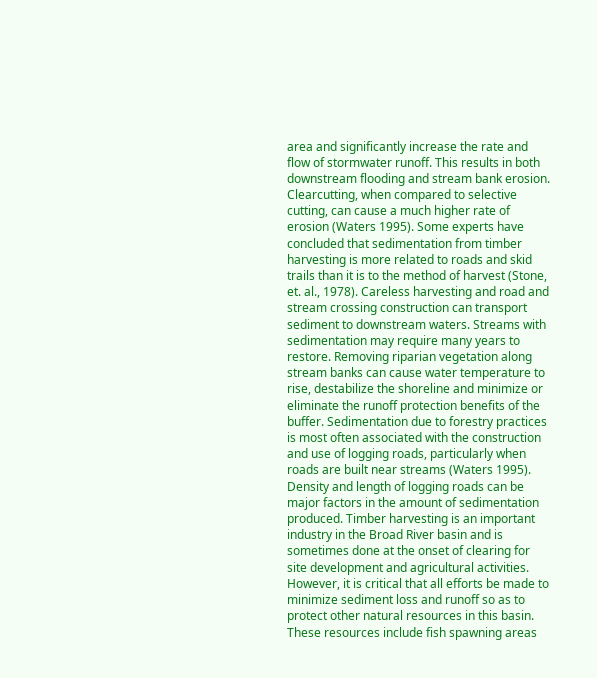area and significantly increase the rate and flow of stormwater runoff. This results in both downstream flooding and stream bank erosion. Clearcutting, when compared to selective cutting, can cause a much higher rate of erosion (Waters 1995). Some experts have concluded that sedimentation from timber harvesting is more related to roads and skid trails than it is to the method of harvest (Stone, et. al., 1978). Careless harvesting and road and stream crossing construction can transport sediment to downstream waters. Streams with sedimentation may require many years to restore. Removing riparian vegetation along stream banks can cause water temperature to rise, destabilize the shoreline and minimize or eliminate the runoff protection benefits of the buffer. Sedimentation due to forestry practices is most often associated with the construction and use of logging roads, particularly when roads are built near streams (Waters 1995). Density and length of logging roads can be major factors in the amount of sedimentation produced. Timber harvesting is an important industry in the Broad River basin and is sometimes done at the onset of clearing for site development and agricultural activities. However, it is critical that all efforts be made to minimize sediment loss and runoff so as to protect other natural resources in this basin. These resources include fish spawning areas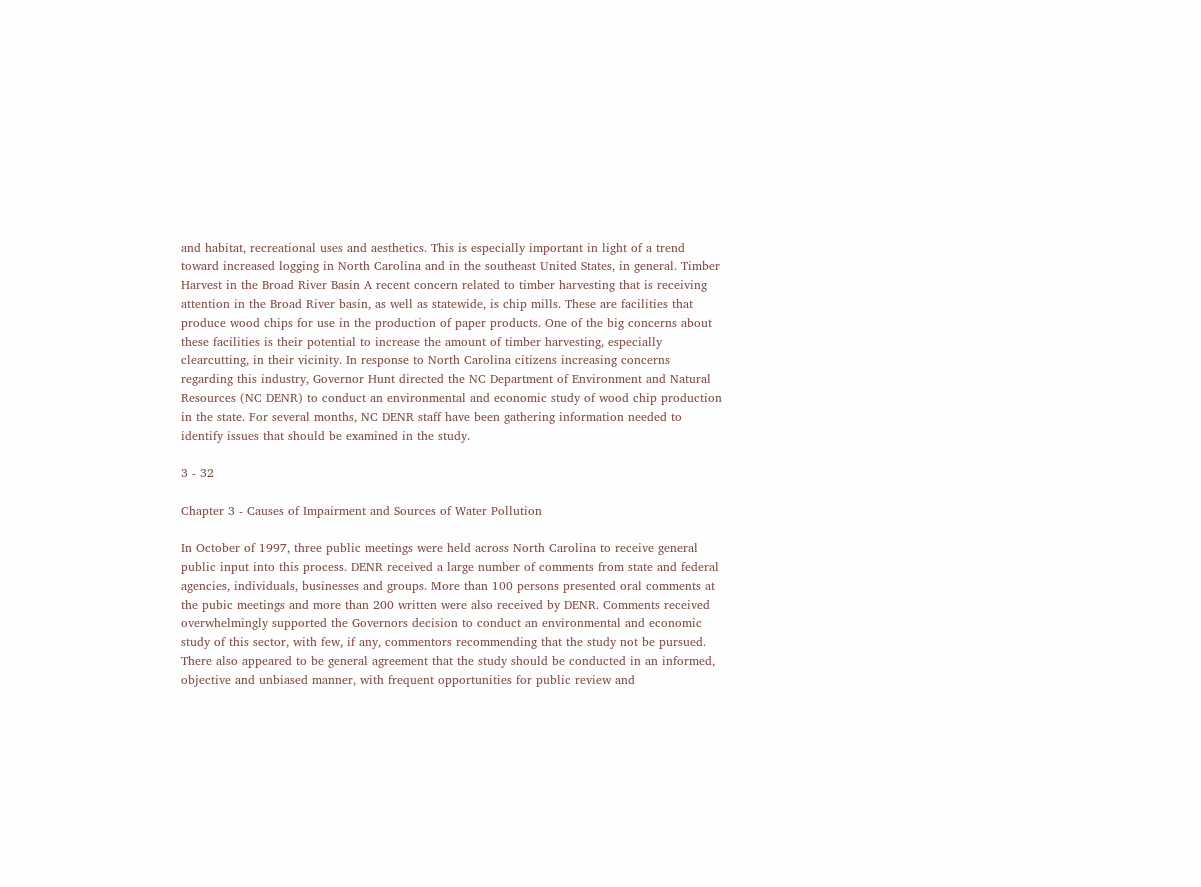and habitat, recreational uses and aesthetics. This is especially important in light of a trend toward increased logging in North Carolina and in the southeast United States, in general. Timber Harvest in the Broad River Basin A recent concern related to timber harvesting that is receiving attention in the Broad River basin, as well as statewide, is chip mills. These are facilities that produce wood chips for use in the production of paper products. One of the big concerns about these facilities is their potential to increase the amount of timber harvesting, especially clearcutting, in their vicinity. In response to North Carolina citizens increasing concerns regarding this industry, Governor Hunt directed the NC Department of Environment and Natural Resources (NC DENR) to conduct an environmental and economic study of wood chip production in the state. For several months, NC DENR staff have been gathering information needed to identify issues that should be examined in the study.

3 - 32

Chapter 3 - Causes of Impairment and Sources of Water Pollution

In October of 1997, three public meetings were held across North Carolina to receive general public input into this process. DENR received a large number of comments from state and federal agencies, individuals, businesses and groups. More than 100 persons presented oral comments at the pubic meetings and more than 200 written were also received by DENR. Comments received overwhelmingly supported the Governors decision to conduct an environmental and economic study of this sector, with few, if any, commentors recommending that the study not be pursued. There also appeared to be general agreement that the study should be conducted in an informed, objective and unbiased manner, with frequent opportunities for public review and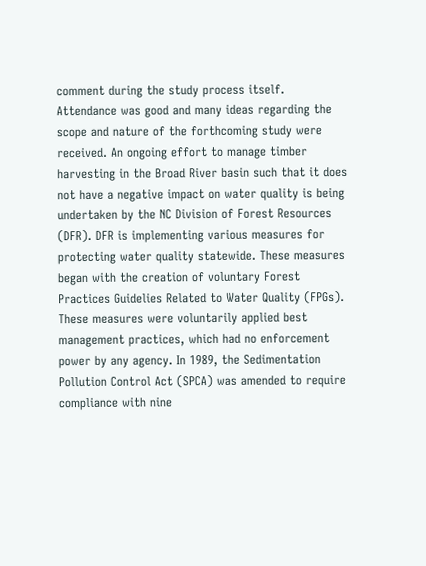comment during the study process itself. Attendance was good and many ideas regarding the scope and nature of the forthcoming study were received. An ongoing effort to manage timber harvesting in the Broad River basin such that it does not have a negative impact on water quality is being undertaken by the NC Division of Forest Resources (DFR). DFR is implementing various measures for protecting water quality statewide. These measures began with the creation of voluntary Forest Practices Guidelies Related to Water Quality (FPGs). These measures were voluntarily applied best management practices, which had no enforcement power by any agency. In 1989, the Sedimentation Pollution Control Act (SPCA) was amended to require compliance with nine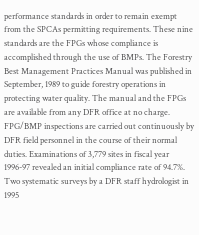performance standards in order to remain exempt from the SPCAs permitting requirements. These nine standards are the FPGs whose compliance is accomplished through the use of BMPs. The Forestry Best Management Practices Manual was published in September, 1989 to guide forestry operations in protecting water quality. The manual and the FPGs are available from any DFR office at no charge. FPG/BMP inspections are carried out continuously by DFR field personnel in the course of their normal duties. Examinations of 3,779 sites in fiscal year 1996-97 revealed an initial compliance rate of 94.7%. Two systematic surveys by a DFR staff hydrologist in 1995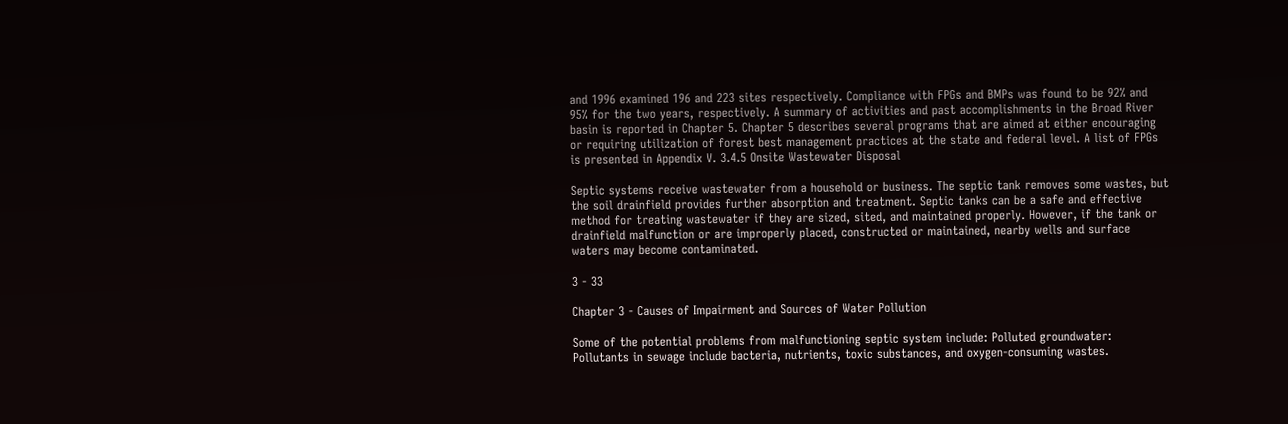and 1996 examined 196 and 223 sites respectively. Compliance with FPGs and BMPs was found to be 92% and 95% for the two years, respectively. A summary of activities and past accomplishments in the Broad River basin is reported in Chapter 5. Chapter 5 describes several programs that are aimed at either encouraging or requiring utilization of forest best management practices at the state and federal level. A list of FPGs is presented in Appendix V. 3.4.5 Onsite Wastewater Disposal

Septic systems receive wastewater from a household or business. The septic tank removes some wastes, but the soil drainfield provides further absorption and treatment. Septic tanks can be a safe and effective method for treating wastewater if they are sized, sited, and maintained properly. However, if the tank or drainfield malfunction or are improperly placed, constructed or maintained, nearby wells and surface waters may become contaminated.

3 - 33

Chapter 3 - Causes of Impairment and Sources of Water Pollution

Some of the potential problems from malfunctioning septic system include: Polluted groundwater: Pollutants in sewage include bacteria, nutrients, toxic substances, and oxygen-consuming wastes.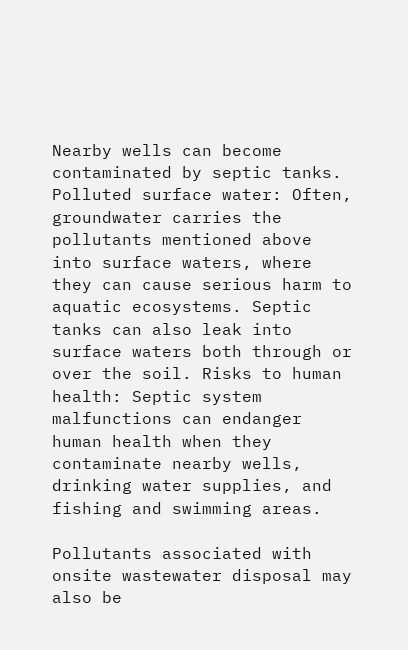Nearby wells can become contaminated by septic tanks. Polluted surface water: Often, groundwater carries the pollutants mentioned above into surface waters, where they can cause serious harm to aquatic ecosystems. Septic tanks can also leak into surface waters both through or over the soil. Risks to human health: Septic system malfunctions can endanger human health when they contaminate nearby wells, drinking water supplies, and fishing and swimming areas.

Pollutants associated with onsite wastewater disposal may also be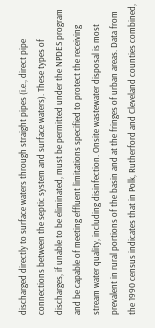discharged directly to surface waters through straight pipes (i.e., direct pipe connections between the septic system and surface waters). These types of discharges, if unable to be eliminated, must be permitted under the NPDES program and be capable of meeting effluent limitations specified to protect the receiving stream water quality, including disinfection. Onsite wastewater disposal is most prevalent in rural portions of the basin and at the fringes of urban areas. Data from the 1990 census indicates that in Polk, Rutherford and Cleveland counties combined,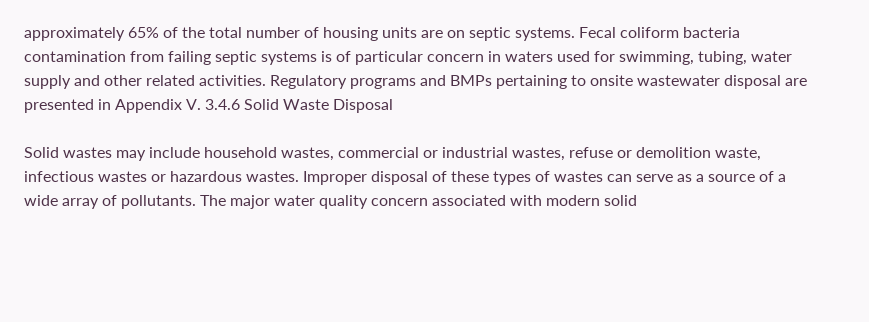approximately 65% of the total number of housing units are on septic systems. Fecal coliform bacteria contamination from failing septic systems is of particular concern in waters used for swimming, tubing, water supply and other related activities. Regulatory programs and BMPs pertaining to onsite wastewater disposal are presented in Appendix V. 3.4.6 Solid Waste Disposal

Solid wastes may include household wastes, commercial or industrial wastes, refuse or demolition waste, infectious wastes or hazardous wastes. Improper disposal of these types of wastes can serve as a source of a wide array of pollutants. The major water quality concern associated with modern solid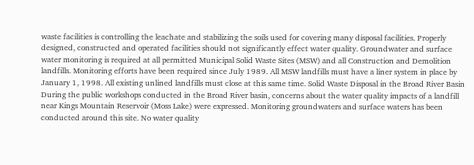waste facilities is controlling the leachate and stabilizing the soils used for covering many disposal facilities. Properly designed, constructed and operated facilities should not significantly effect water quality. Groundwater and surface water monitoring is required at all permitted Municipal Solid Waste Sites (MSW) and all Construction and Demolition landfills. Monitoring efforts have been required since July 1989. All MSW landfills must have a liner system in place by January 1, 1998. All existing unlined landfills must close at this same time. Solid Waste Disposal in the Broad River Basin During the public workshops conducted in the Broad River basin, concerns about the water quality impacts of a landfill near Kings Mountain Reservoir (Moss Lake) were expressed. Monitoring groundwaters and surface waters has been conducted around this site. No water quality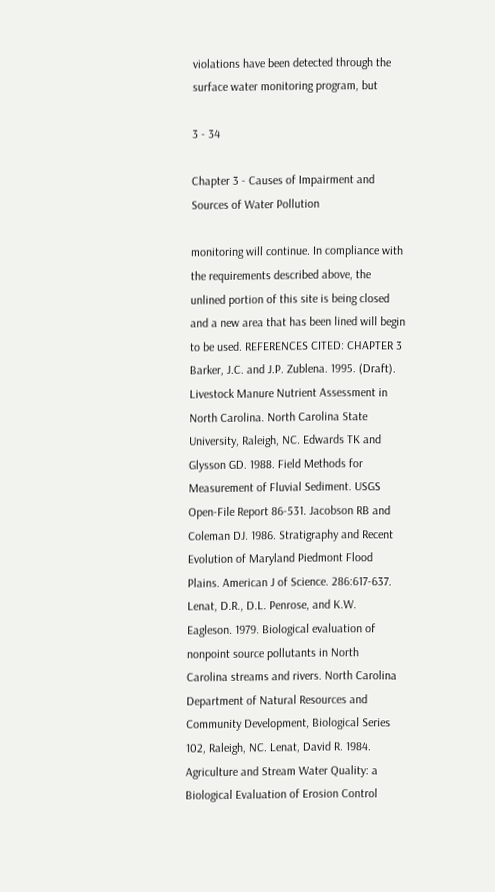violations have been detected through the surface water monitoring program, but

3 - 34

Chapter 3 - Causes of Impairment and Sources of Water Pollution

monitoring will continue. In compliance with the requirements described above, the unlined portion of this site is being closed and a new area that has been lined will begin to be used. REFERENCES CITED: CHAPTER 3 Barker, J.C. and J.P. Zublena. 1995. (Draft). Livestock Manure Nutrient Assessment in North Carolina. North Carolina State University, Raleigh, NC. Edwards TK and Glysson GD. 1988. Field Methods for Measurement of Fluvial Sediment. USGS Open-File Report 86-531. Jacobson RB and Coleman DJ. 1986. Stratigraphy and Recent Evolution of Maryland Piedmont Flood Plains. American J of Science. 286:617-637. Lenat, D.R., D.L. Penrose, and K.W. Eagleson. 1979. Biological evaluation of nonpoint source pollutants in North Carolina streams and rivers. North Carolina Department of Natural Resources and Community Development, Biological Series 102, Raleigh, NC. Lenat, David R. 1984. Agriculture and Stream Water Quality: a Biological Evaluation of Erosion Control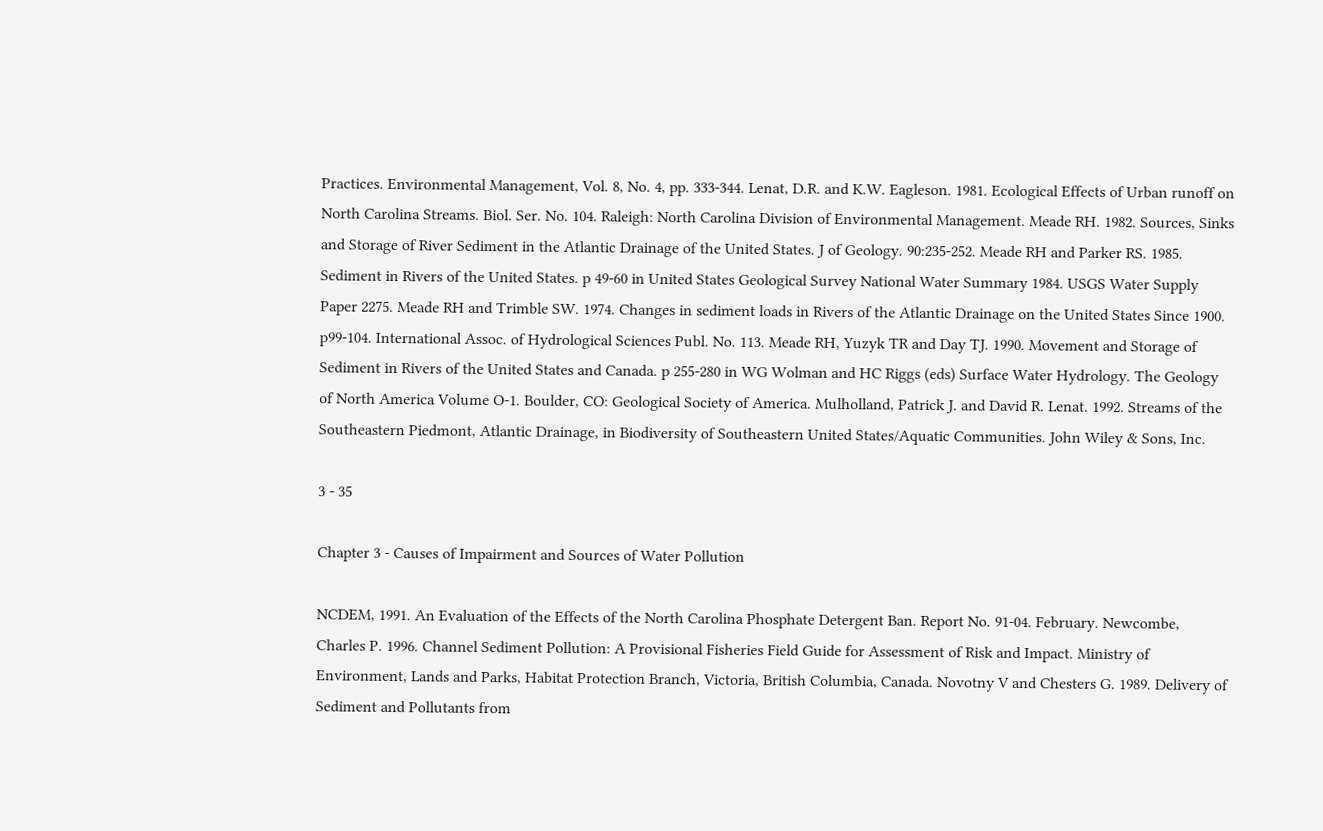Practices. Environmental Management, Vol. 8, No. 4, pp. 333-344. Lenat, D.R. and K.W. Eagleson. 1981. Ecological Effects of Urban runoff on North Carolina Streams. Biol. Ser. No. 104. Raleigh: North Carolina Division of Environmental Management. Meade RH. 1982. Sources, Sinks and Storage of River Sediment in the Atlantic Drainage of the United States. J of Geology. 90:235-252. Meade RH and Parker RS. 1985. Sediment in Rivers of the United States. p 49-60 in United States Geological Survey National Water Summary 1984. USGS Water Supply Paper 2275. Meade RH and Trimble SW. 1974. Changes in sediment loads in Rivers of the Atlantic Drainage on the United States Since 1900. p99-104. International Assoc. of Hydrological Sciences Publ. No. 113. Meade RH, Yuzyk TR and Day TJ. 1990. Movement and Storage of Sediment in Rivers of the United States and Canada. p 255-280 in WG Wolman and HC Riggs (eds) Surface Water Hydrology. The Geology of North America Volume O-1. Boulder, CO: Geological Society of America. Mulholland, Patrick J. and David R. Lenat. 1992. Streams of the Southeastern Piedmont, Atlantic Drainage, in Biodiversity of Southeastern United States/Aquatic Communities. John Wiley & Sons, Inc.

3 - 35

Chapter 3 - Causes of Impairment and Sources of Water Pollution

NCDEM, 1991. An Evaluation of the Effects of the North Carolina Phosphate Detergent Ban. Report No. 91-04. February. Newcombe, Charles P. 1996. Channel Sediment Pollution: A Provisional Fisheries Field Guide for Assessment of Risk and Impact. Ministry of Environment, Lands and Parks, Habitat Protection Branch, Victoria, British Columbia, Canada. Novotny V and Chesters G. 1989. Delivery of Sediment and Pollutants from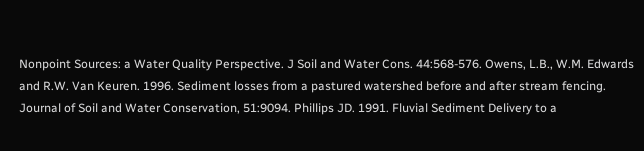Nonpoint Sources: a Water Quality Perspective. J Soil and Water Cons. 44:568-576. Owens, L.B., W.M. Edwards and R.W. Van Keuren. 1996. Sediment losses from a pastured watershed before and after stream fencing. Journal of Soil and Water Conservation, 51:9094. Phillips JD. 1991. Fluvial Sediment Delivery to a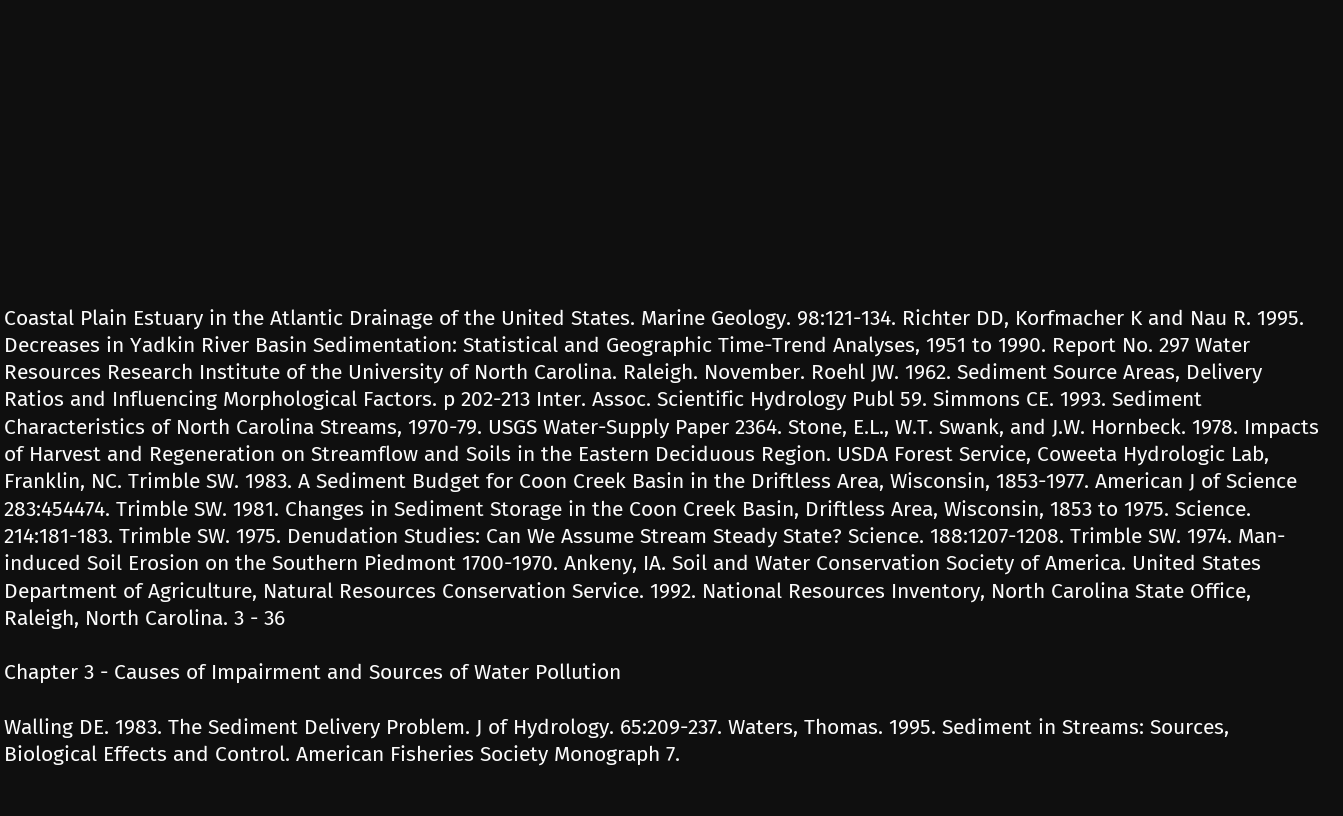Coastal Plain Estuary in the Atlantic Drainage of the United States. Marine Geology. 98:121-134. Richter DD, Korfmacher K and Nau R. 1995. Decreases in Yadkin River Basin Sedimentation: Statistical and Geographic Time-Trend Analyses, 1951 to 1990. Report No. 297 Water Resources Research Institute of the University of North Carolina. Raleigh. November. Roehl JW. 1962. Sediment Source Areas, Delivery Ratios and Influencing Morphological Factors. p 202-213 Inter. Assoc. Scientific Hydrology Publ 59. Simmons CE. 1993. Sediment Characteristics of North Carolina Streams, 1970-79. USGS Water-Supply Paper 2364. Stone, E.L., W.T. Swank, and J.W. Hornbeck. 1978. Impacts of Harvest and Regeneration on Streamflow and Soils in the Eastern Deciduous Region. USDA Forest Service, Coweeta Hydrologic Lab, Franklin, NC. Trimble SW. 1983. A Sediment Budget for Coon Creek Basin in the Driftless Area, Wisconsin, 1853-1977. American J of Science 283:454474. Trimble SW. 1981. Changes in Sediment Storage in the Coon Creek Basin, Driftless Area, Wisconsin, 1853 to 1975. Science. 214:181-183. Trimble SW. 1975. Denudation Studies: Can We Assume Stream Steady State? Science. 188:1207-1208. Trimble SW. 1974. Man-induced Soil Erosion on the Southern Piedmont 1700-1970. Ankeny, IA. Soil and Water Conservation Society of America. United States Department of Agriculture, Natural Resources Conservation Service. 1992. National Resources Inventory, North Carolina State Office, Raleigh, North Carolina. 3 - 36

Chapter 3 - Causes of Impairment and Sources of Water Pollution

Walling DE. 1983. The Sediment Delivery Problem. J of Hydrology. 65:209-237. Waters, Thomas. 1995. Sediment in Streams: Sources, Biological Effects and Control. American Fisheries Society Monograph 7.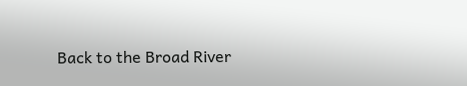Back to the Broad River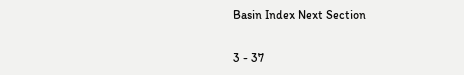Basin Index Next Section

3 - 37